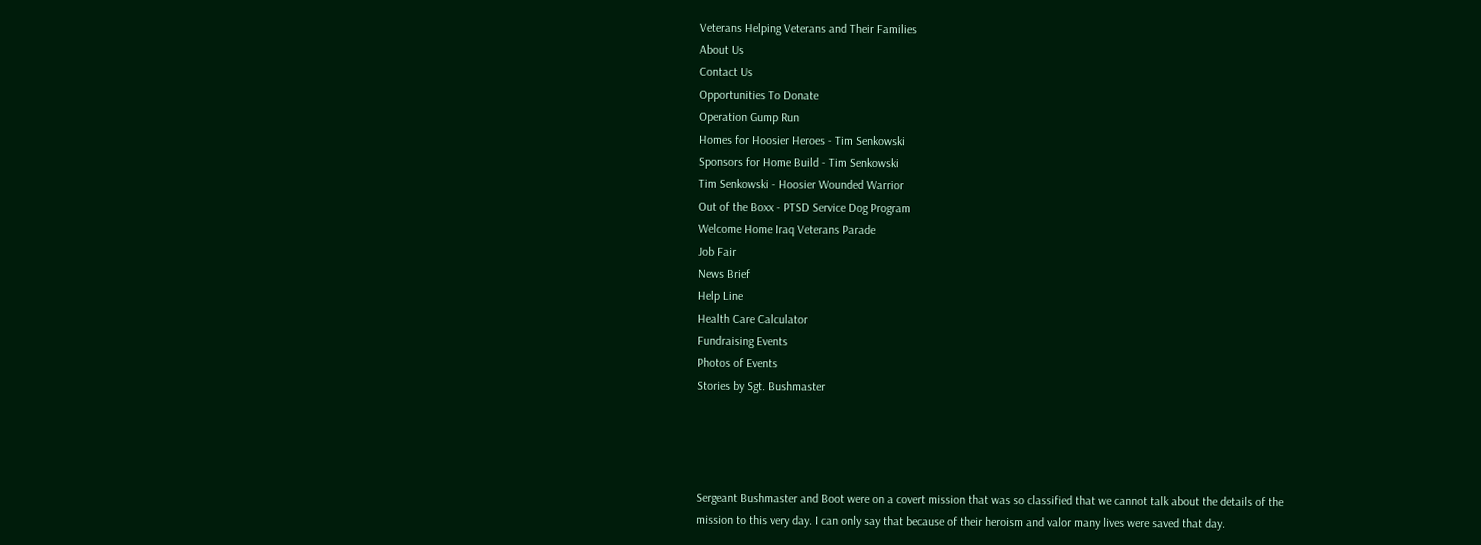Veterans Helping Veterans and Their Families
About Us
Contact Us
Opportunities To Donate
Operation Gump Run
Homes for Hoosier Heroes - Tim Senkowski
Sponsors for Home Build - Tim Senkowski
Tim Senkowski - Hoosier Wounded Warrior
Out of the Boxx - PTSD Service Dog Program
Welcome Home Iraq Veterans Parade
Job Fair
News Brief
Help Line
Health Care Calculator
Fundraising Events
Photos of Events
Stories by Sgt. Bushmaster




Sergeant Bushmaster and Boot were on a covert mission that was so classified that we cannot talk about the details of the mission to this very day. I can only say that because of their heroism and valor many lives were saved that day.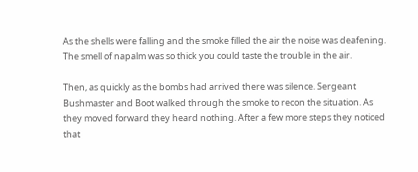As the shells were falling and the smoke filled the air the noise was deafening. The smell of napalm was so thick you could taste the trouble in the air.

Then, as quickly as the bombs had arrived there was silence. Sergeant Bushmaster and Boot walked through the smoke to recon the situation. As they moved forward they heard nothing. After a few more steps they noticed that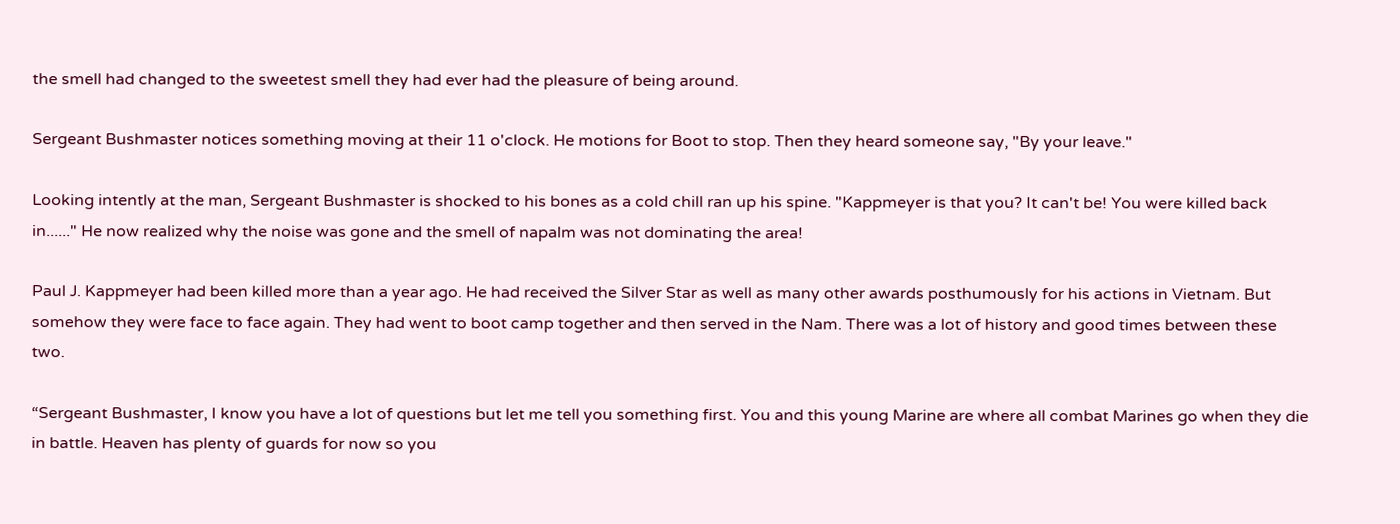the smell had changed to the sweetest smell they had ever had the pleasure of being around.

Sergeant Bushmaster notices something moving at their 11 o'clock. He motions for Boot to stop. Then they heard someone say, "By your leave."

Looking intently at the man, Sergeant Bushmaster is shocked to his bones as a cold chill ran up his spine. "Kappmeyer is that you? It can't be! You were killed back in......" He now realized why the noise was gone and the smell of napalm was not dominating the area!

Paul J. Kappmeyer had been killed more than a year ago. He had received the Silver Star as well as many other awards posthumously for his actions in Vietnam. But somehow they were face to face again. They had went to boot camp together and then served in the Nam. There was a lot of history and good times between these two.

“Sergeant Bushmaster, I know you have a lot of questions but let me tell you something first. You and this young Marine are where all combat Marines go when they die in battle. Heaven has plenty of guards for now so you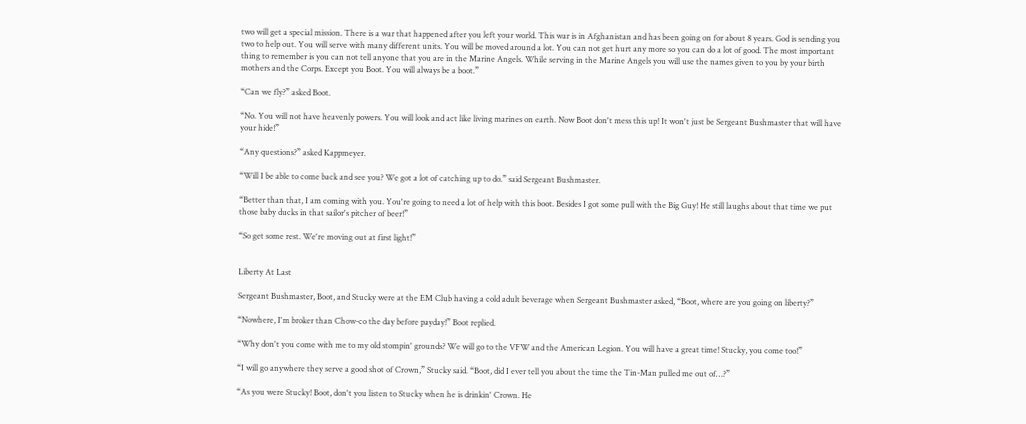two will get a special mission. There is a war that happened after you left your world. This war is in Afghanistan and has been going on for about 8 years. God is sending you two to help out. You will serve with many different units. You will be moved around a lot. You can not get hurt any more so you can do a lot of good. The most important thing to remember is you can not tell anyone that you are in the Marine Angels. While serving in the Marine Angels you will use the names given to you by your birth mothers and the Corps. Except you Boot. You will always be a boot.”

“Can we fly?” asked Boot.

“No. You will not have heavenly powers. You will look and act like living marines on earth. Now Boot don't mess this up! It won't just be Sergeant Bushmaster that will have your hide!”

“Any questions?” asked Kappmeyer.

“Will I be able to come back and see you? We got a lot of catching up to do.” said Sergeant Bushmaster.

“Better than that, I am coming with you. You're going to need a lot of help with this boot. Besides I got some pull with the Big Guy! He still laughs about that time we put those baby ducks in that sailor's pitcher of beer!”

“So get some rest. We're moving out at first light!”


Liberty At Last

Sergeant Bushmaster, Boot, and Stucky were at the EM Club having a cold adult beverage when Sergeant Bushmaster asked, “Boot, where are you going on liberty?”

“Nowhere, I'm broker than Chow-co the day before payday!” Boot replied.

“Why don't you come with me to my old stompin' grounds? We will go to the VFW and the American Legion. You will have a great time! Stucky, you come too!”

“I will go anywhere they serve a good shot of Crown,” Stucky said. “Boot, did I ever tell you about the time the Tin-Man pulled me out of…?”

“As you were Stucky! Boot, don't you listen to Stucky when he is drinkin' Crown. He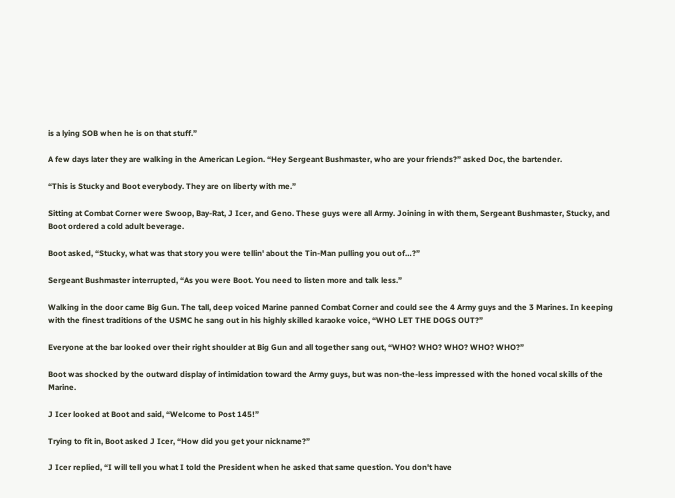is a lying SOB when he is on that stuff.”

A few days later they are walking in the American Legion. “Hey Sergeant Bushmaster, who are your friends?” asked Doc, the bartender.

“This is Stucky and Boot everybody. They are on liberty with me.”

Sitting at Combat Corner were Swoop, Bay-Rat, J Icer, and Geno. These guys were all Army. Joining in with them, Sergeant Bushmaster, Stucky, and Boot ordered a cold adult beverage.

Boot asked, “Stucky, what was that story you were tellin' about the Tin-Man pulling you out of…?”

Sergeant Bushmaster interrupted, “As you were Boot. You need to listen more and talk less.”

Walking in the door came Big Gun. The tall, deep voiced Marine panned Combat Corner and could see the 4 Army guys and the 3 Marines. In keeping with the finest traditions of the USMC he sang out in his highly skilled karaoke voice, “WHO LET THE DOGS OUT?”

Everyone at the bar looked over their right shoulder at Big Gun and all together sang out, “WHO? WHO? WHO? WHO? WHO?”

Boot was shocked by the outward display of intimidation toward the Army guys, but was non-the-less impressed with the honed vocal skills of the Marine.

J Icer looked at Boot and said, “Welcome to Post 145!”

Trying to fit in, Boot asked J Icer, “How did you get your nickname?”

J Icer replied, “I will tell you what I told the President when he asked that same question. You don't have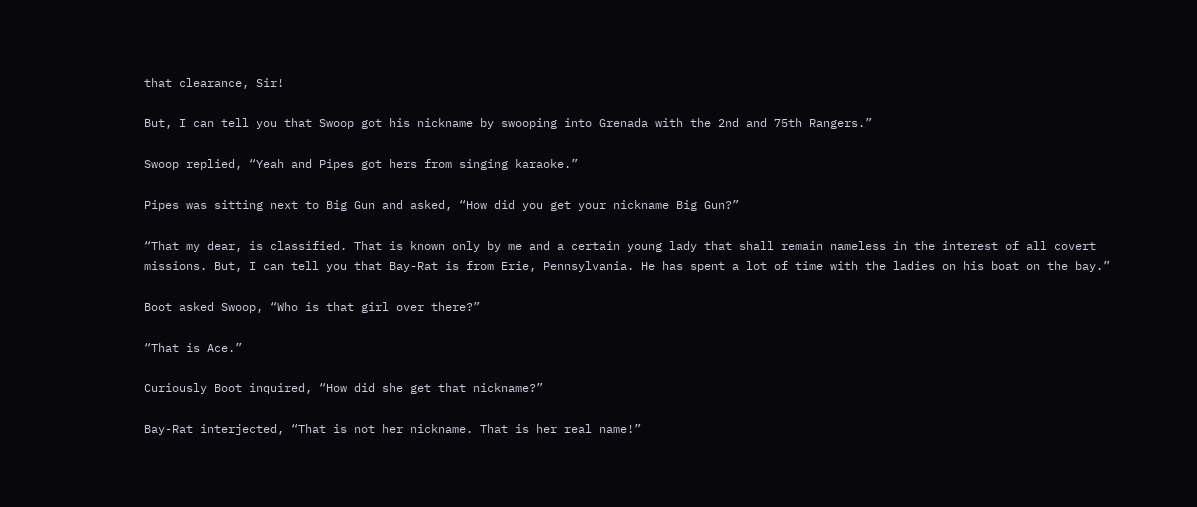that clearance, Sir!

But, I can tell you that Swoop got his nickname by swooping into Grenada with the 2nd and 75th Rangers.”

Swoop replied, “Yeah and Pipes got hers from singing karaoke.”

Pipes was sitting next to Big Gun and asked, “How did you get your nickname Big Gun?”

“That my dear, is classified. That is known only by me and a certain young lady that shall remain nameless in the interest of all covert missions. But, I can tell you that Bay-Rat is from Erie, Pennsylvania. He has spent a lot of time with the ladies on his boat on the bay.”

Boot asked Swoop, “Who is that girl over there?”

“That is Ace.”

Curiously Boot inquired, “How did she get that nickname?”

Bay-Rat interjected, “That is not her nickname. That is her real name!”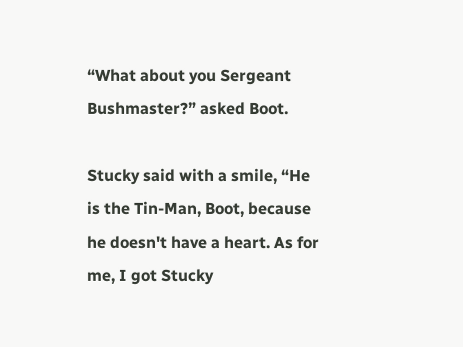“What about you Sergeant Bushmaster?” asked Boot.

Stucky said with a smile, “He is the Tin-Man, Boot, because he doesn't have a heart. As for me, I got Stucky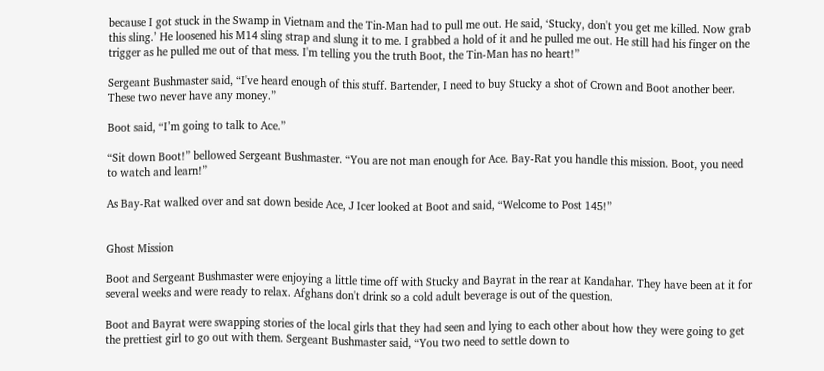because I got stuck in the Swamp in Vietnam and the Tin-Man had to pull me out. He said, ‘Stucky, don't you get me killed. Now grab this sling.’ He loosened his M14 sling strap and slung it to me. I grabbed a hold of it and he pulled me out. He still had his finger on the trigger as he pulled me out of that mess. I'm telling you the truth Boot, the Tin-Man has no heart!”

Sergeant Bushmaster said, “I've heard enough of this stuff. Bartender, I need to buy Stucky a shot of Crown and Boot another beer. These two never have any money.”

Boot said, “I’m going to talk to Ace.”

“Sit down Boot!” bellowed Sergeant Bushmaster. “You are not man enough for Ace. Bay-Rat you handle this mission. Boot, you need to watch and learn!”

As Bay-Rat walked over and sat down beside Ace, J Icer looked at Boot and said, “Welcome to Post 145!”


Ghost Mission

Boot and Sergeant Bushmaster were enjoying a little time off with Stucky and Bayrat in the rear at Kandahar. They have been at it for several weeks and were ready to relax. Afghans don't drink so a cold adult beverage is out of the question.

Boot and Bayrat were swapping stories of the local girls that they had seen and lying to each other about how they were going to get the prettiest girl to go out with them. Sergeant Bushmaster said, “You two need to settle down to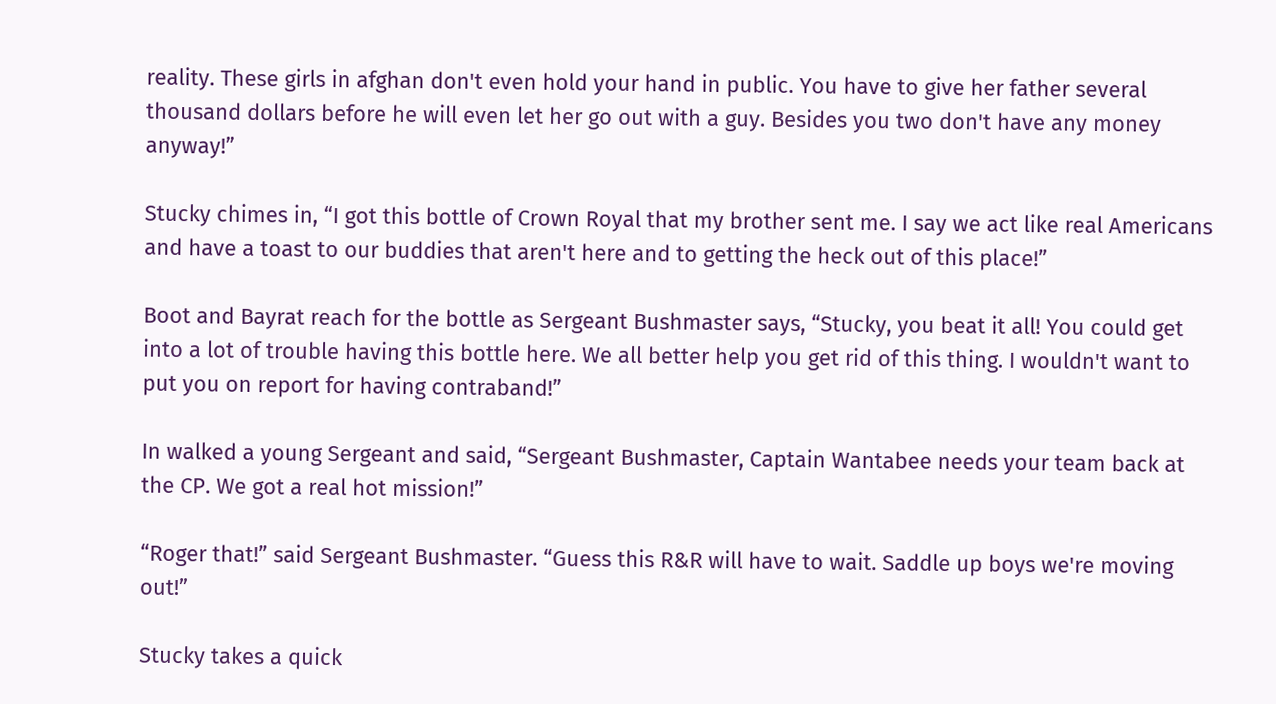reality. These girls in afghan don't even hold your hand in public. You have to give her father several thousand dollars before he will even let her go out with a guy. Besides you two don't have any money anyway!”

Stucky chimes in, “I got this bottle of Crown Royal that my brother sent me. I say we act like real Americans and have a toast to our buddies that aren't here and to getting the heck out of this place!”

Boot and Bayrat reach for the bottle as Sergeant Bushmaster says, “Stucky, you beat it all! You could get into a lot of trouble having this bottle here. We all better help you get rid of this thing. I wouldn't want to put you on report for having contraband!”

In walked a young Sergeant and said, “Sergeant Bushmaster, Captain Wantabee needs your team back at the CP. We got a real hot mission!”

“Roger that!” said Sergeant Bushmaster. “Guess this R&R will have to wait. Saddle up boys we're moving out!”

Stucky takes a quick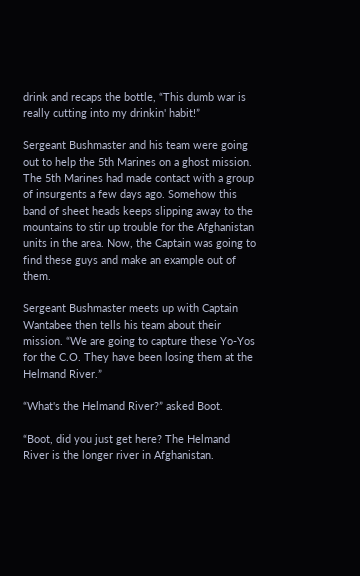drink and recaps the bottle, “This dumb war is really cutting into my drinkin' habit!”

Sergeant Bushmaster and his team were going out to help the 5th Marines on a ghost mission. The 5th Marines had made contact with a group of insurgents a few days ago. Somehow this band of sheet heads keeps slipping away to the mountains to stir up trouble for the Afghanistan units in the area. Now, the Captain was going to find these guys and make an example out of them.

Sergeant Bushmaster meets up with Captain Wantabee then tells his team about their mission. “We are going to capture these Yo-Yos for the C.O. They have been losing them at the Helmand River.”

“What's the Helmand River?” asked Boot.

“Boot, did you just get here? The Helmand River is the longer river in Afghanistan.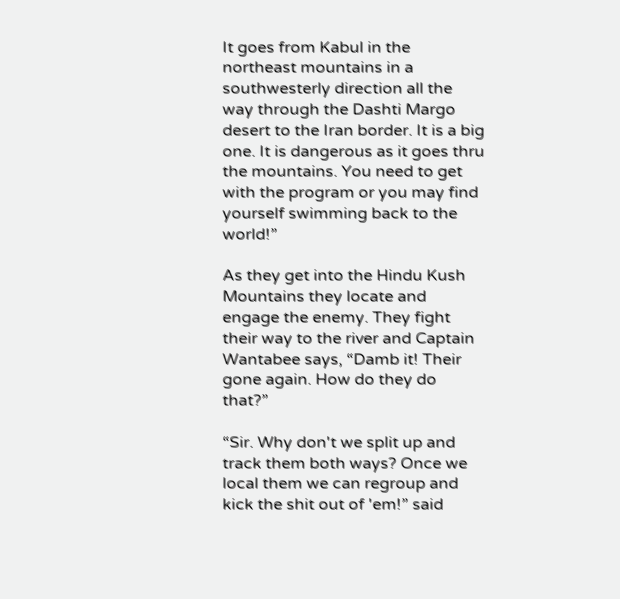It goes from Kabul in the northeast mountains in a southwesterly direction all the way through the Dashti Margo desert to the Iran border. It is a big one. It is dangerous as it goes thru the mountains. You need to get with the program or you may find yourself swimming back to the world!”

As they get into the Hindu Kush Mountains they locate and engage the enemy. They fight their way to the river and Captain Wantabee says, “Damb it! Their gone again. How do they do that?”

“Sir. Why don't we split up and track them both ways? Once we local them we can regroup and kick the shit out of 'em!” said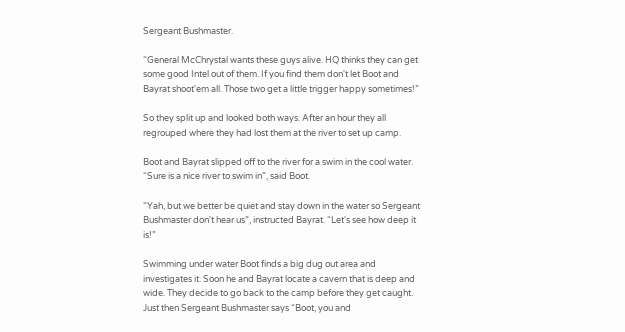Sergeant Bushmaster.

“General McChrystal wants these guys alive. HQ thinks they can get some good Intel out of them. If you find them don't let Boot and Bayrat shoot'em all. Those two get a little trigger happy sometimes!”

So they split up and looked both ways. After an hour they all regrouped where they had lost them at the river to set up camp.

Boot and Bayrat slipped off to the river for a swim in the cool water. “Sure is a nice river to swim in”, said Boot.

“Yah, but we better be quiet and stay down in the water so Sergeant Bushmaster don't hear us”, instructed Bayrat. “Let's see how deep it is!”

Swimming under water Boot finds a big dug out area and investigates it. Soon he and Bayrat locate a cavern that is deep and wide. They decide to go back to the camp before they get caught. Just then Sergeant Bushmaster says “Boot, you and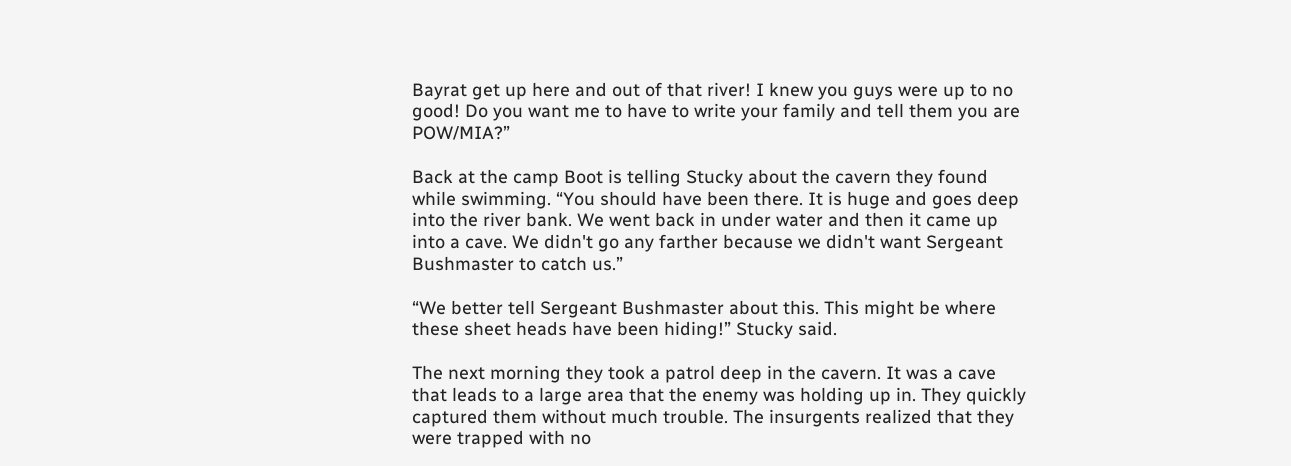Bayrat get up here and out of that river! I knew you guys were up to no good! Do you want me to have to write your family and tell them you are POW/MIA?”

Back at the camp Boot is telling Stucky about the cavern they found while swimming. “You should have been there. It is huge and goes deep into the river bank. We went back in under water and then it came up into a cave. We didn't go any farther because we didn't want Sergeant Bushmaster to catch us.”

“We better tell Sergeant Bushmaster about this. This might be where these sheet heads have been hiding!” Stucky said.

The next morning they took a patrol deep in the cavern. It was a cave that leads to a large area that the enemy was holding up in. They quickly captured them without much trouble. The insurgents realized that they were trapped with no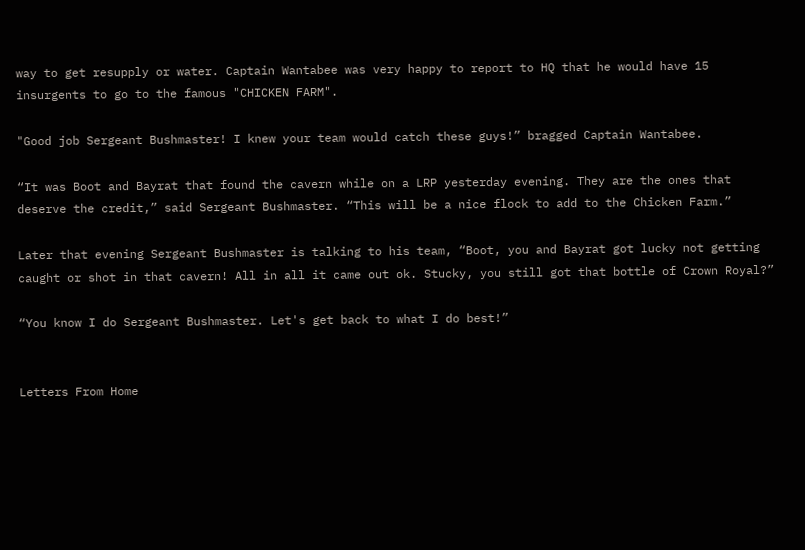way to get resupply or water. Captain Wantabee was very happy to report to HQ that he would have 15 insurgents to go to the famous "CHICKEN FARM".

"Good job Sergeant Bushmaster! I knew your team would catch these guys!” bragged Captain Wantabee.

“It was Boot and Bayrat that found the cavern while on a LRP yesterday evening. They are the ones that deserve the credit,” said Sergeant Bushmaster. “This will be a nice flock to add to the Chicken Farm.”

Later that evening Sergeant Bushmaster is talking to his team, “Boot, you and Bayrat got lucky not getting caught or shot in that cavern! All in all it came out ok. Stucky, you still got that bottle of Crown Royal?”

“You know I do Sergeant Bushmaster. Let's get back to what I do best!”


Letters From Home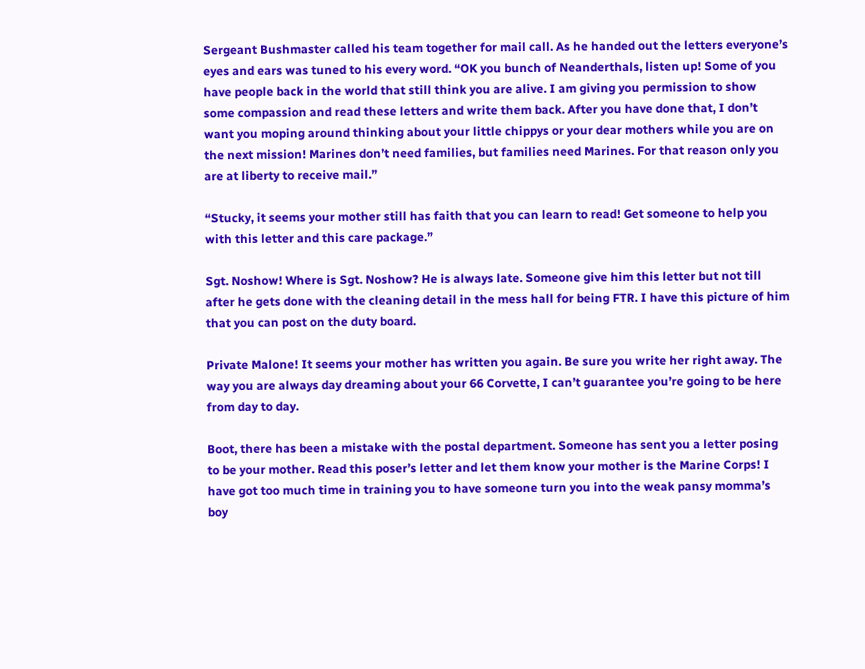Sergeant Bushmaster called his team together for mail call. As he handed out the letters everyone’s eyes and ears was tuned to his every word. “OK you bunch of Neanderthals, listen up! Some of you have people back in the world that still think you are alive. I am giving you permission to show some compassion and read these letters and write them back. After you have done that, I don’t want you moping around thinking about your little chippys or your dear mothers while you are on the next mission! Marines don’t need families, but families need Marines. For that reason only you are at liberty to receive mail.”

“Stucky, it seems your mother still has faith that you can learn to read! Get someone to help you with this letter and this care package.”

Sgt. Noshow! Where is Sgt. Noshow? He is always late. Someone give him this letter but not till after he gets done with the cleaning detail in the mess hall for being FTR. I have this picture of him that you can post on the duty board.

Private Malone! It seems your mother has written you again. Be sure you write her right away. The way you are always day dreaming about your 66 Corvette, I can’t guarantee you’re going to be here from day to day.

Boot, there has been a mistake with the postal department. Someone has sent you a letter posing to be your mother. Read this poser’s letter and let them know your mother is the Marine Corps! I have got too much time in training you to have someone turn you into the weak pansy momma’s boy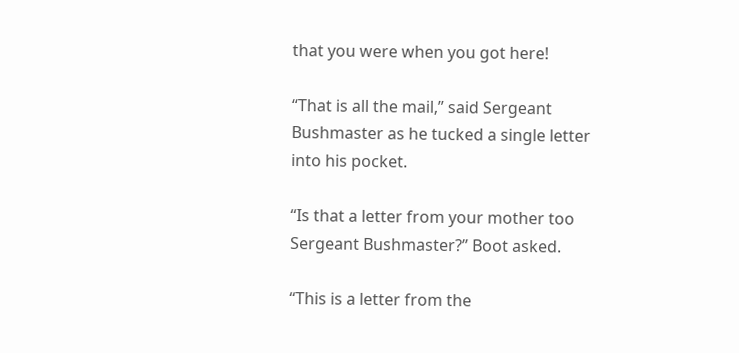that you were when you got here!

“That is all the mail,” said Sergeant Bushmaster as he tucked a single letter into his pocket.

“Is that a letter from your mother too Sergeant Bushmaster?” Boot asked.

“This is a letter from the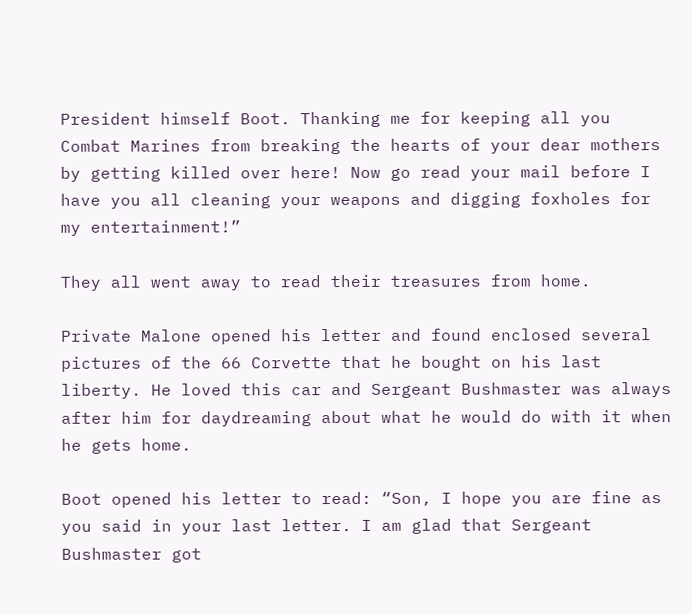President himself Boot. Thanking me for keeping all you Combat Marines from breaking the hearts of your dear mothers by getting killed over here! Now go read your mail before I have you all cleaning your weapons and digging foxholes for my entertainment!”

They all went away to read their treasures from home.

Private Malone opened his letter and found enclosed several pictures of the 66 Corvette that he bought on his last liberty. He loved this car and Sergeant Bushmaster was always after him for daydreaming about what he would do with it when he gets home.

Boot opened his letter to read: “Son, I hope you are fine as you said in your last letter. I am glad that Sergeant Bushmaster got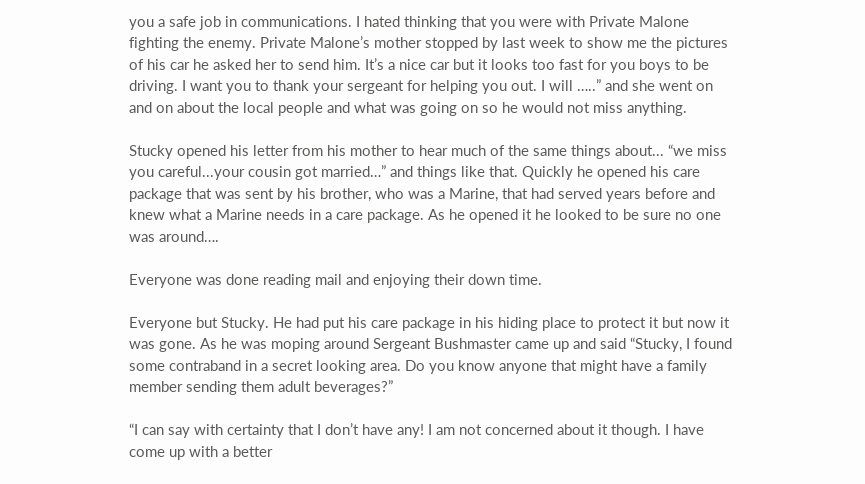you a safe job in communications. I hated thinking that you were with Private Malone fighting the enemy. Private Malone’s mother stopped by last week to show me the pictures of his car he asked her to send him. It’s a nice car but it looks too fast for you boys to be driving. I want you to thank your sergeant for helping you out. I will …..” and she went on and on about the local people and what was going on so he would not miss anything.

Stucky opened his letter from his mother to hear much of the same things about... “we miss you careful...your cousin got married…” and things like that. Quickly he opened his care package that was sent by his brother, who was a Marine, that had served years before and knew what a Marine needs in a care package. As he opened it he looked to be sure no one was around….

Everyone was done reading mail and enjoying their down time.

Everyone but Stucky. He had put his care package in his hiding place to protect it but now it was gone. As he was moping around Sergeant Bushmaster came up and said “Stucky, I found some contraband in a secret looking area. Do you know anyone that might have a family member sending them adult beverages?”

“I can say with certainty that I don’t have any! I am not concerned about it though. I have come up with a better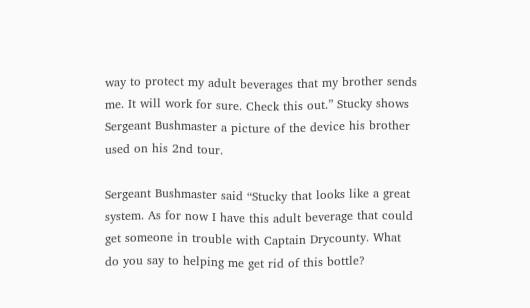way to protect my adult beverages that my brother sends me. It will work for sure. Check this out.” Stucky shows Sergeant Bushmaster a picture of the device his brother used on his 2nd tour.

Sergeant Bushmaster said “Stucky that looks like a great system. As for now I have this adult beverage that could get someone in trouble with Captain Drycounty. What do you say to helping me get rid of this bottle?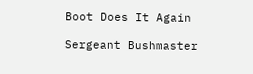Boot Does It Again

Sergeant Bushmaster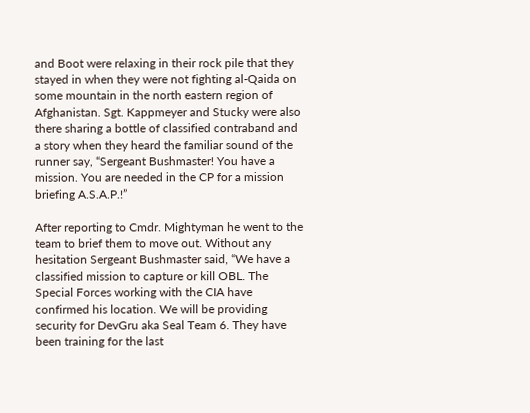and Boot were relaxing in their rock pile that they stayed in when they were not fighting al-Qaida on some mountain in the north eastern region of Afghanistan. Sgt. Kappmeyer and Stucky were also there sharing a bottle of classified contraband and a story when they heard the familiar sound of the runner say, “Sergeant Bushmaster! You have a mission. You are needed in the CP for a mission briefing A.S.A.P.!”

After reporting to Cmdr. Mightyman he went to the team to brief them to move out. Without any hesitation Sergeant Bushmaster said, “We have a classified mission to capture or kill OBL. The Special Forces working with the CIA have confirmed his location. We will be providing security for DevGru aka Seal Team 6. They have been training for the last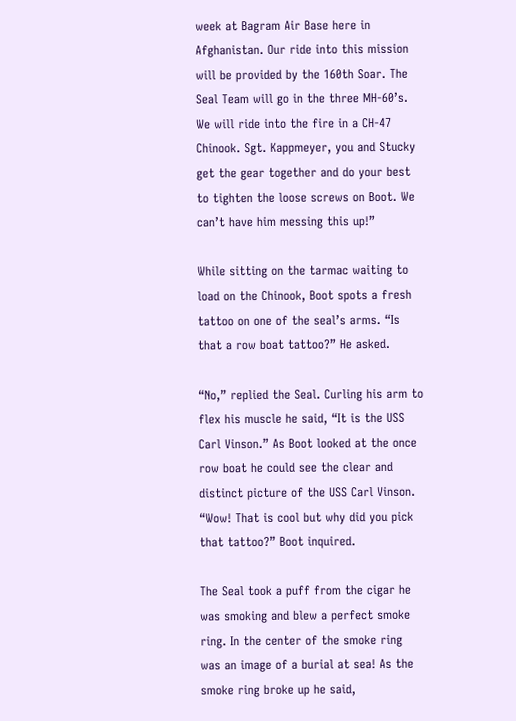week at Bagram Air Base here in Afghanistan. Our ride into this mission will be provided by the 160th Soar. The Seal Team will go in the three MH-60’s. We will ride into the fire in a CH-47 Chinook. Sgt. Kappmeyer, you and Stucky get the gear together and do your best to tighten the loose screws on Boot. We can’t have him messing this up!”

While sitting on the tarmac waiting to load on the Chinook, Boot spots a fresh tattoo on one of the seal’s arms. “Is that a row boat tattoo?” He asked.

“No,” replied the Seal. Curling his arm to flex his muscle he said, “It is the USS Carl Vinson.” As Boot looked at the once row boat he could see the clear and distinct picture of the USS Carl Vinson. “Wow! That is cool but why did you pick that tattoo?” Boot inquired.

The Seal took a puff from the cigar he was smoking and blew a perfect smoke ring. In the center of the smoke ring was an image of a burial at sea! As the smoke ring broke up he said,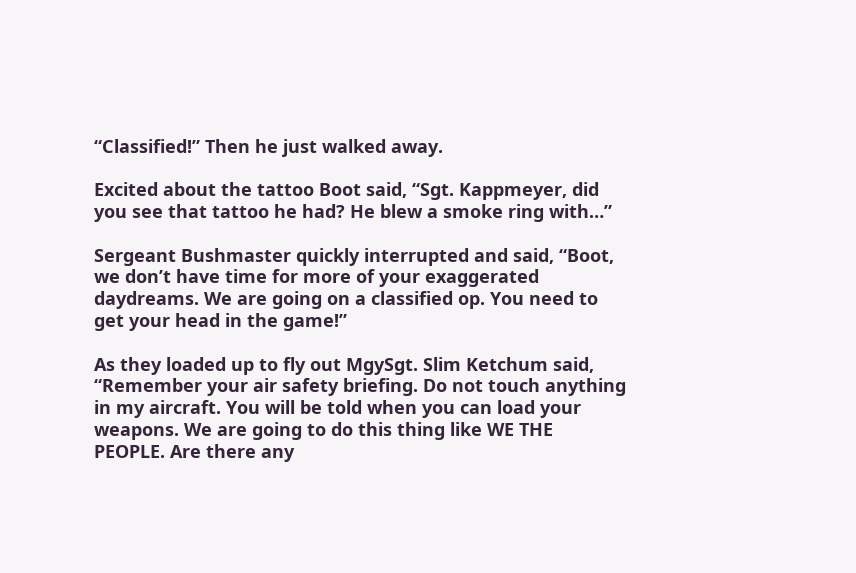“Classified!” Then he just walked away.

Excited about the tattoo Boot said, “Sgt. Kappmeyer, did you see that tattoo he had? He blew a smoke ring with…”

Sergeant Bushmaster quickly interrupted and said, “Boot, we don’t have time for more of your exaggerated daydreams. We are going on a classified op. You need to get your head in the game!”

As they loaded up to fly out MgySgt. Slim Ketchum said, “Remember your air safety briefing. Do not touch anything in my aircraft. You will be told when you can load your weapons. We are going to do this thing like WE THE PEOPLE. Are there any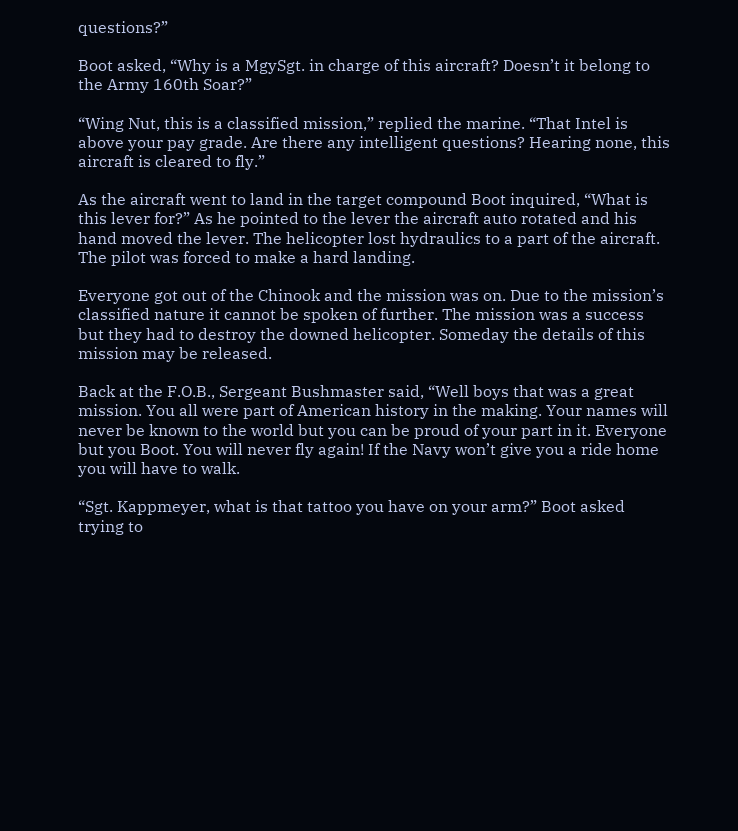questions?”

Boot asked, “Why is a MgySgt. in charge of this aircraft? Doesn’t it belong to the Army 160th Soar?”

“Wing Nut, this is a classified mission,” replied the marine. “That Intel is above your pay grade. Are there any intelligent questions? Hearing none, this aircraft is cleared to fly.”

As the aircraft went to land in the target compound Boot inquired, “What is this lever for?” As he pointed to the lever the aircraft auto rotated and his hand moved the lever. The helicopter lost hydraulics to a part of the aircraft. The pilot was forced to make a hard landing.

Everyone got out of the Chinook and the mission was on. Due to the mission’s classified nature it cannot be spoken of further. The mission was a success but they had to destroy the downed helicopter. Someday the details of this mission may be released.

Back at the F.O.B., Sergeant Bushmaster said, “Well boys that was a great mission. You all were part of American history in the making. Your names will never be known to the world but you can be proud of your part in it. Everyone but you Boot. You will never fly again! If the Navy won’t give you a ride home you will have to walk.

“Sgt. Kappmeyer, what is that tattoo you have on your arm?” Boot asked trying to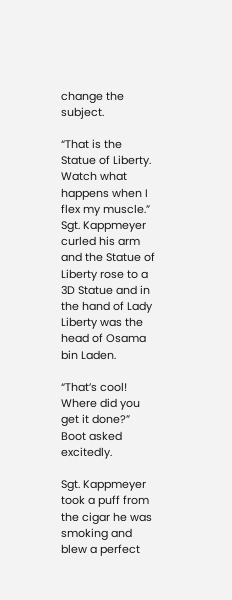change the subject.

“That is the Statue of Liberty. Watch what happens when I flex my muscle.” Sgt. Kappmeyer curled his arm and the Statue of Liberty rose to a 3D Statue and in the hand of Lady Liberty was the head of Osama bin Laden.

“That’s cool! Where did you get it done?” Boot asked excitedly.

Sgt. Kappmeyer took a puff from the cigar he was smoking and blew a perfect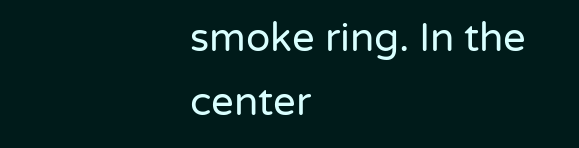smoke ring. In the center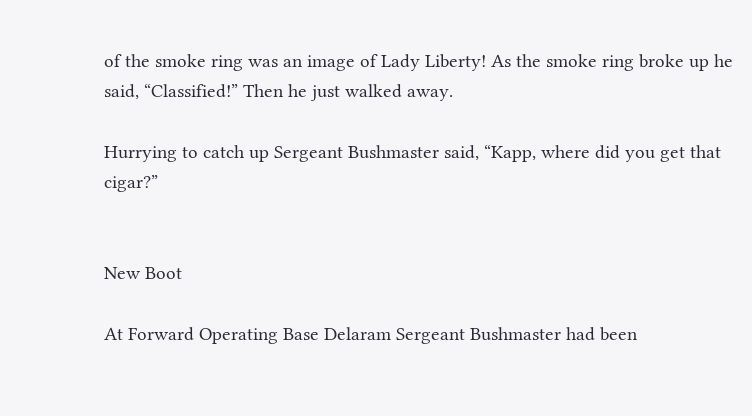of the smoke ring was an image of Lady Liberty! As the smoke ring broke up he said, “Classified!” Then he just walked away.

Hurrying to catch up Sergeant Bushmaster said, “Kapp, where did you get that cigar?”


New Boot

At Forward Operating Base Delaram Sergeant Bushmaster had been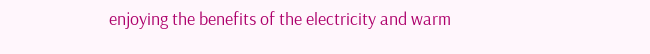enjoying the benefits of the electricity and warm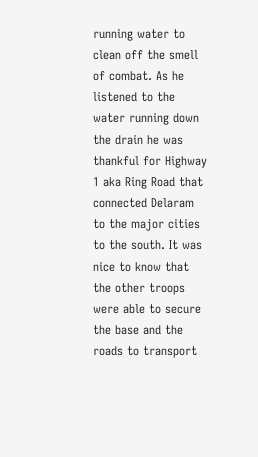running water to clean off the smell of combat. As he listened to the water running down the drain he was thankful for Highway 1 aka Ring Road that connected Delaram to the major cities to the south. It was nice to know that the other troops were able to secure the base and the roads to transport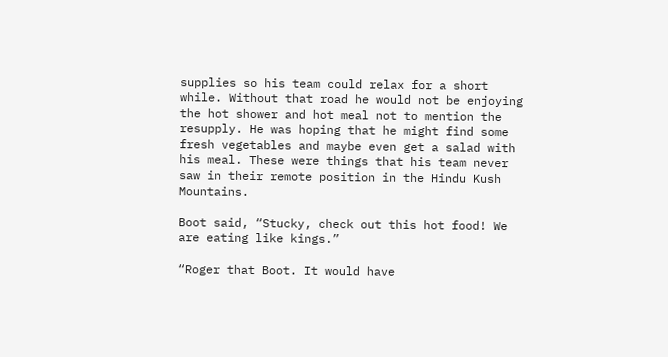supplies so his team could relax for a short while. Without that road he would not be enjoying the hot shower and hot meal not to mention the resupply. He was hoping that he might find some fresh vegetables and maybe even get a salad with his meal. These were things that his team never saw in their remote position in the Hindu Kush Mountains.

Boot said, “Stucky, check out this hot food! We are eating like kings.”

“Roger that Boot. It would have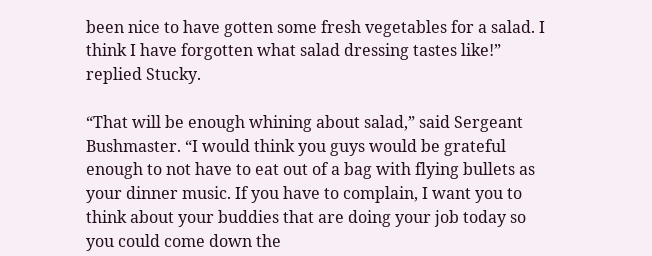been nice to have gotten some fresh vegetables for a salad. I think I have forgotten what salad dressing tastes like!” replied Stucky.

“That will be enough whining about salad,” said Sergeant Bushmaster. “I would think you guys would be grateful enough to not have to eat out of a bag with flying bullets as your dinner music. If you have to complain, I want you to think about your buddies that are doing your job today so you could come down the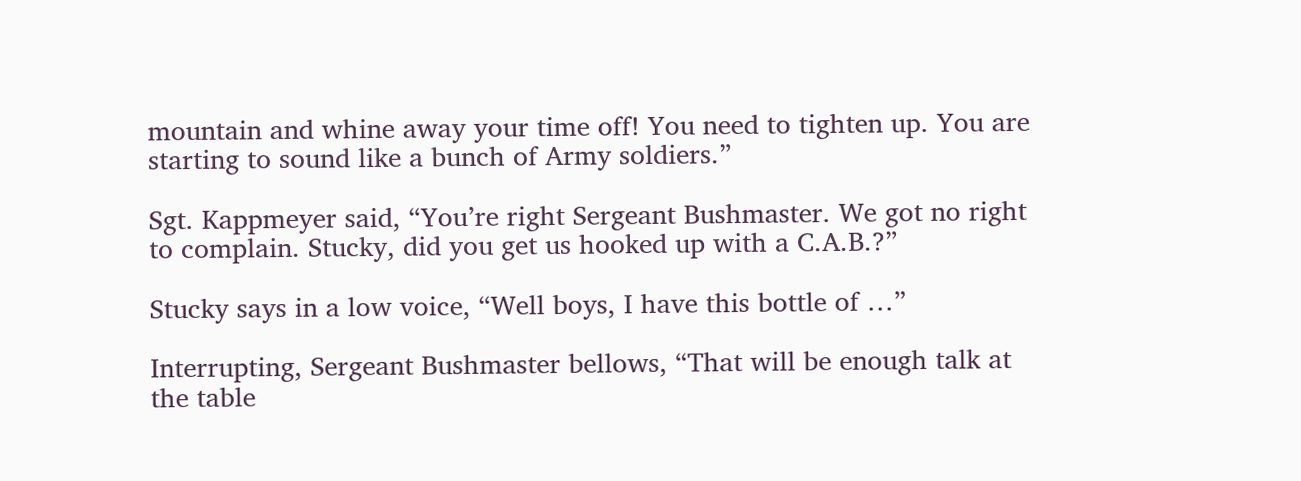mountain and whine away your time off! You need to tighten up. You are starting to sound like a bunch of Army soldiers.”

Sgt. Kappmeyer said, “You’re right Sergeant Bushmaster. We got no right to complain. Stucky, did you get us hooked up with a C.A.B.?”

Stucky says in a low voice, “Well boys, I have this bottle of …”

Interrupting, Sergeant Bushmaster bellows, “That will be enough talk at the table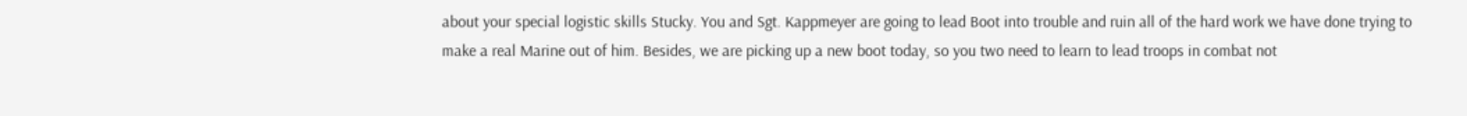about your special logistic skills Stucky. You and Sgt. Kappmeyer are going to lead Boot into trouble and ruin all of the hard work we have done trying to make a real Marine out of him. Besides, we are picking up a new boot today, so you two need to learn to lead troops in combat not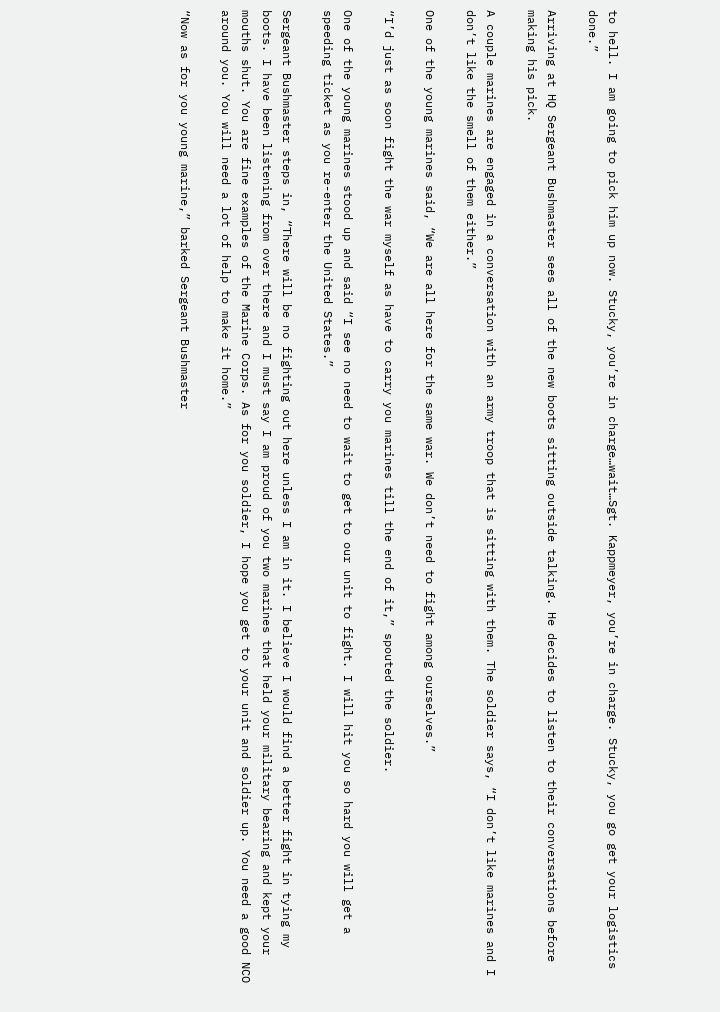to hell. I am going to pick him up now. Stucky, you’re in charge…wait…Sgt. Kappmeyer, you’re in charge. Stucky, you go get your logistics done.”

Arriving at HQ Sergeant Bushmaster sees all of the new boots sitting outside talking. He decides to listen to their conversations before making his pick.

A couple marines are engaged in a conversation with an army troop that is sitting with them. The soldier says, “I don’t like marines and I don’t like the smell of them either.”

One of the young marines said, “We are all here for the same war. We don’t need to fight among ourselves.”

“I’d just as soon fight the war myself as have to carry you marines till the end of it,” spouted the soldier.

One of the young marines stood up and said “I see no need to wait to get to our unit to fight. I will hit you so hard you will get a speeding ticket as you re-enter the United States.”

Sergeant Bushmaster steps in, “There will be no fighting out here unless I am in it. I believe I would find a better fight in tying my boots. I have been listening from over there and I must say I am proud of you two marines that held your military bearing and kept your mouths shut. You are fine examples of the Marine Corps. As for you soldier, I hope you get to your unit and soldier up. You need a good NCO around you. You will need a lot of help to make it home.”

“Now as for you young marine,” barked Sergeant Bushmaster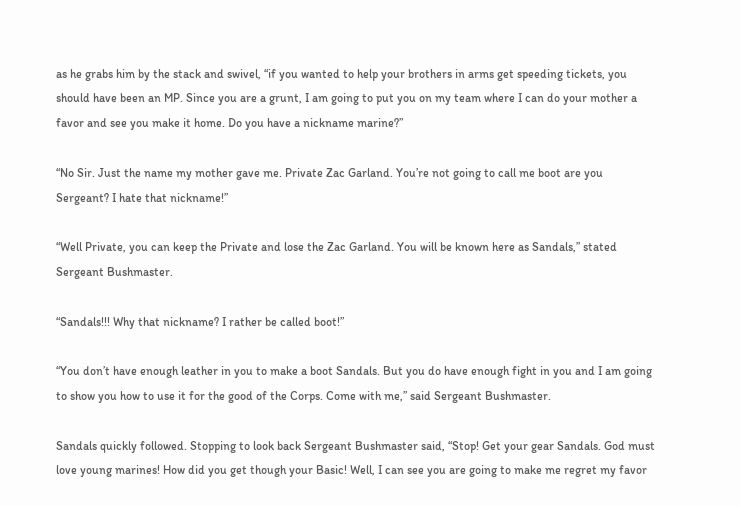as he grabs him by the stack and swivel, “if you wanted to help your brothers in arms get speeding tickets, you should have been an MP. Since you are a grunt, I am going to put you on my team where I can do your mother a favor and see you make it home. Do you have a nickname marine?”

“No Sir. Just the name my mother gave me. Private Zac Garland. You’re not going to call me boot are you Sergeant? I hate that nickname!”

“Well Private, you can keep the Private and lose the Zac Garland. You will be known here as Sandals,” stated Sergeant Bushmaster.

“Sandals!!! Why that nickname? I rather be called boot!”

“You don’t have enough leather in you to make a boot Sandals. But you do have enough fight in you and I am going to show you how to use it for the good of the Corps. Come with me,” said Sergeant Bushmaster.

Sandals quickly followed. Stopping to look back Sergeant Bushmaster said, “Stop! Get your gear Sandals. God must love young marines! How did you get though your Basic! Well, I can see you are going to make me regret my favor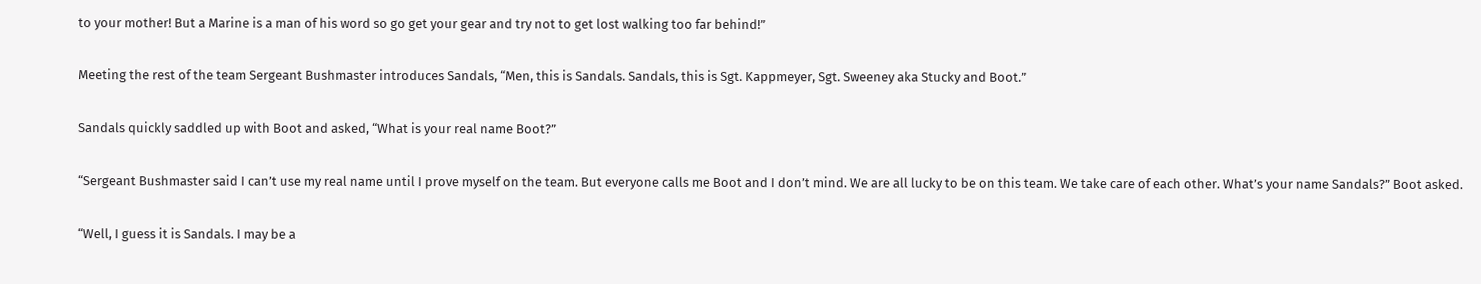to your mother! But a Marine is a man of his word so go get your gear and try not to get lost walking too far behind!”

Meeting the rest of the team Sergeant Bushmaster introduces Sandals, “Men, this is Sandals. Sandals, this is Sgt. Kappmeyer, Sgt. Sweeney aka Stucky and Boot.”

Sandals quickly saddled up with Boot and asked, “What is your real name Boot?”

“Sergeant Bushmaster said I can’t use my real name until I prove myself on the team. But everyone calls me Boot and I don’t mind. We are all lucky to be on this team. We take care of each other. What’s your name Sandals?” Boot asked.

“Well, I guess it is Sandals. I may be a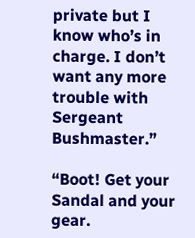private but I know who’s in charge. I don’t want any more trouble with Sergeant Bushmaster.”

“Boot! Get your Sandal and your gear.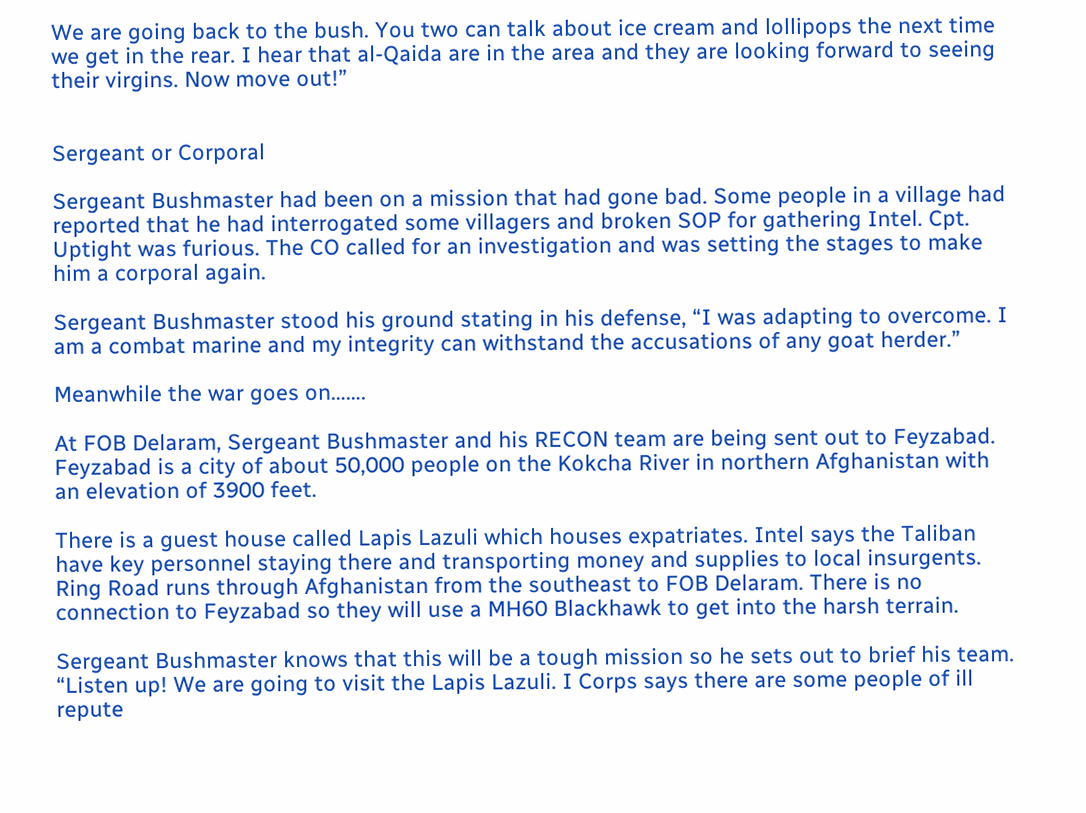We are going back to the bush. You two can talk about ice cream and lollipops the next time we get in the rear. I hear that al-Qaida are in the area and they are looking forward to seeing their virgins. Now move out!”


Sergeant or Corporal

Sergeant Bushmaster had been on a mission that had gone bad. Some people in a village had reported that he had interrogated some villagers and broken SOP for gathering Intel. Cpt. Uptight was furious. The CO called for an investigation and was setting the stages to make him a corporal again.

Sergeant Bushmaster stood his ground stating in his defense, “I was adapting to overcome. I am a combat marine and my integrity can withstand the accusations of any goat herder.”

Meanwhile the war goes on…….

At FOB Delaram, Sergeant Bushmaster and his RECON team are being sent out to Feyzabad. Feyzabad is a city of about 50,000 people on the Kokcha River in northern Afghanistan with an elevation of 3900 feet.

There is a guest house called Lapis Lazuli which houses expatriates. Intel says the Taliban have key personnel staying there and transporting money and supplies to local insurgents. Ring Road runs through Afghanistan from the southeast to FOB Delaram. There is no connection to Feyzabad so they will use a MH60 Blackhawk to get into the harsh terrain.

Sergeant Bushmaster knows that this will be a tough mission so he sets out to brief his team. “Listen up! We are going to visit the Lapis Lazuli. I Corps says there are some people of ill repute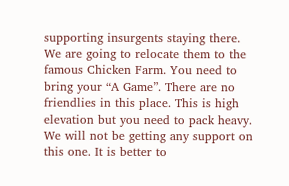supporting insurgents staying there. We are going to relocate them to the famous Chicken Farm. You need to bring your “A Game”. There are no friendlies in this place. This is high elevation but you need to pack heavy. We will not be getting any support on this one. It is better to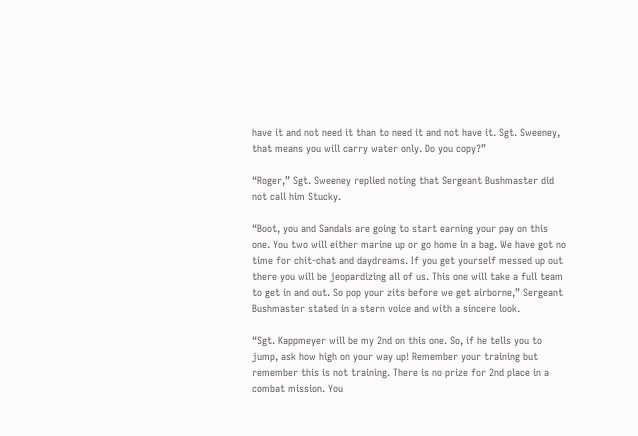have it and not need it than to need it and not have it. Sgt. Sweeney, that means you will carry water only. Do you copy?”

“Roger,” Sgt. Sweeney replied noting that Sergeant Bushmaster did not call him Stucky.

“Boot, you and Sandals are going to start earning your pay on this one. You two will either marine up or go home in a bag. We have got no time for chit-chat and daydreams. If you get yourself messed up out there you will be jeopardizing all of us. This one will take a full team to get in and out. So pop your zits before we get airborne,” Sergeant Bushmaster stated in a stern voice and with a sincere look.

“Sgt. Kappmeyer will be my 2nd on this one. So, if he tells you to jump, ask how high on your way up! Remember your training but remember this is not training. There is no prize for 2nd place in a combat mission. You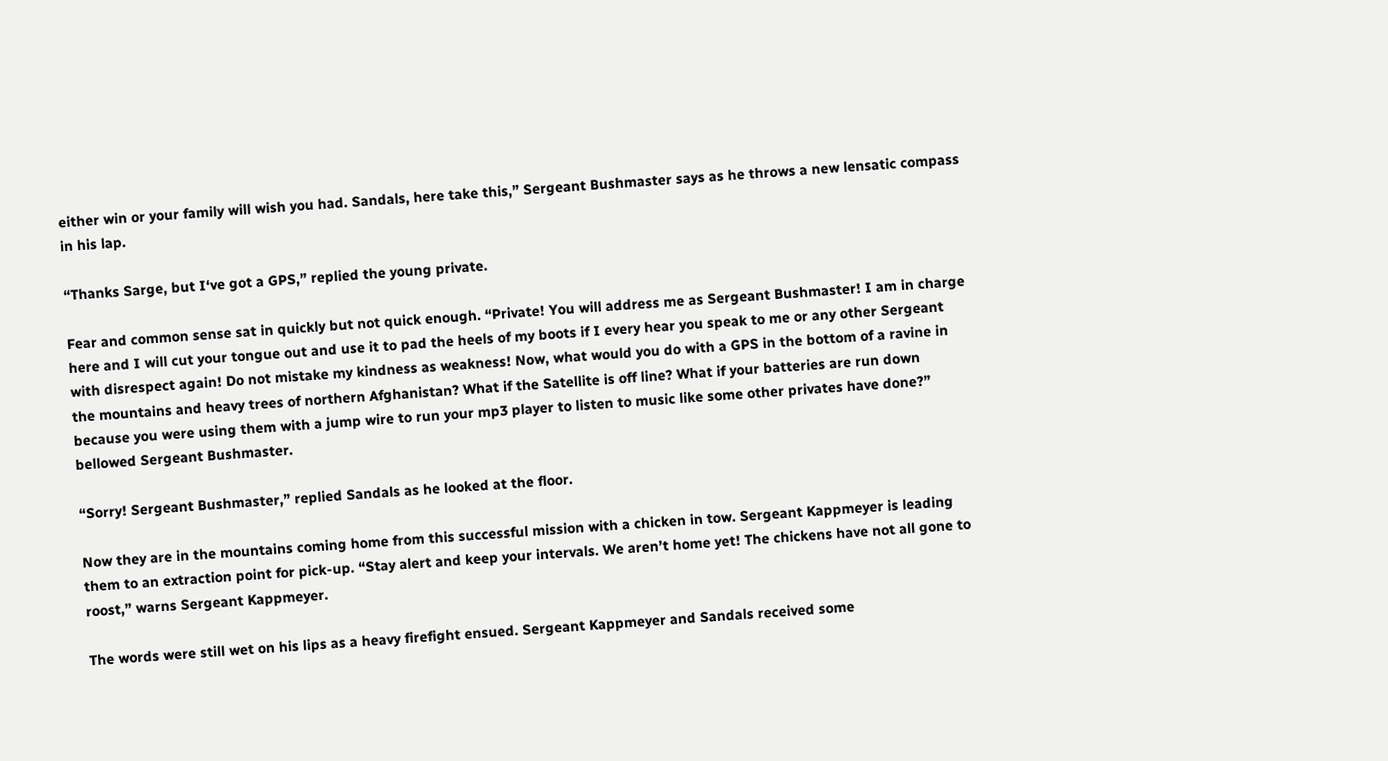either win or your family will wish you had. Sandals, here take this,” Sergeant Bushmaster says as he throws a new lensatic compass in his lap.

“Thanks Sarge, but I‘ve got a GPS,” replied the young private.

Fear and common sense sat in quickly but not quick enough. “Private! You will address me as Sergeant Bushmaster! I am in charge here and I will cut your tongue out and use it to pad the heels of my boots if I every hear you speak to me or any other Sergeant with disrespect again! Do not mistake my kindness as weakness! Now, what would you do with a GPS in the bottom of a ravine in the mountains and heavy trees of northern Afghanistan? What if the Satellite is off line? What if your batteries are run down because you were using them with a jump wire to run your mp3 player to listen to music like some other privates have done?” bellowed Sergeant Bushmaster.

“Sorry! Sergeant Bushmaster,” replied Sandals as he looked at the floor.

Now they are in the mountains coming home from this successful mission with a chicken in tow. Sergeant Kappmeyer is leading them to an extraction point for pick-up. “Stay alert and keep your intervals. We aren’t home yet! The chickens have not all gone to roost,” warns Sergeant Kappmeyer.

The words were still wet on his lips as a heavy firefight ensued. Sergeant Kappmeyer and Sandals received some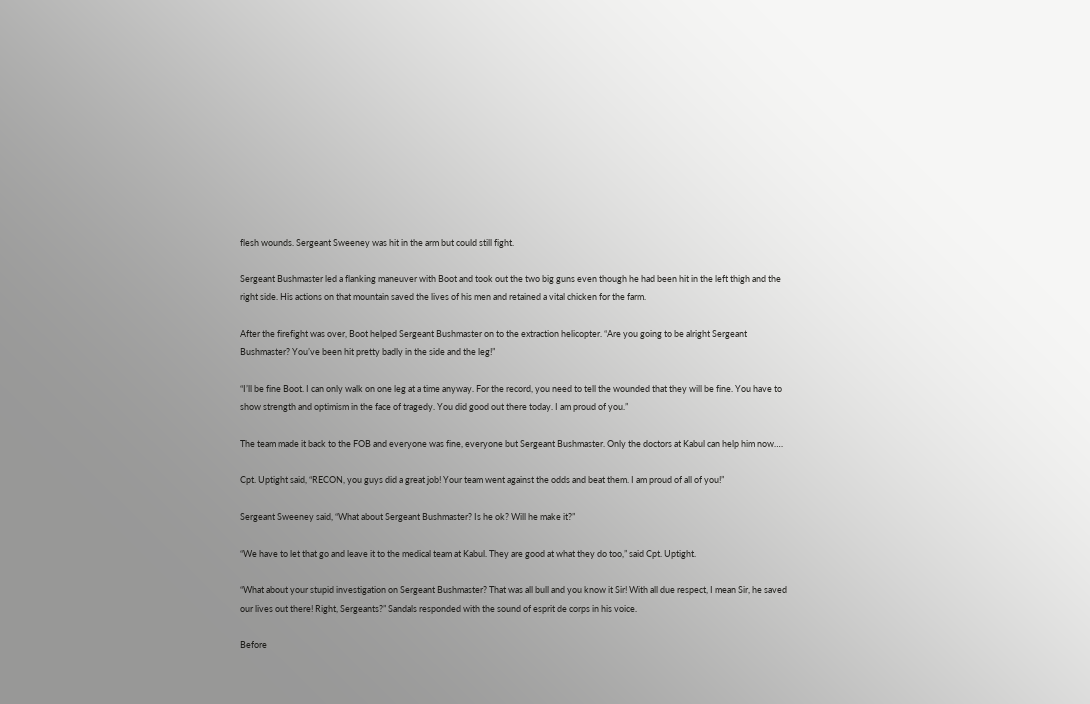flesh wounds. Sergeant Sweeney was hit in the arm but could still fight.

Sergeant Bushmaster led a flanking maneuver with Boot and took out the two big guns even though he had been hit in the left thigh and the right side. His actions on that mountain saved the lives of his men and retained a vital chicken for the farm.

After the firefight was over, Boot helped Sergeant Bushmaster on to the extraction helicopter. “Are you going to be alright Sergeant Bushmaster? You’ve been hit pretty badly in the side and the leg!”

“I’ll be fine Boot. I can only walk on one leg at a time anyway. For the record, you need to tell the wounded that they will be fine. You have to show strength and optimism in the face of tragedy. You did good out there today. I am proud of you.”

The team made it back to the FOB and everyone was fine, everyone but Sergeant Bushmaster. Only the doctors at Kabul can help him now….

Cpt. Uptight said, “RECON, you guys did a great job! Your team went against the odds and beat them. I am proud of all of you!”

Sergeant Sweeney said, “What about Sergeant Bushmaster? Is he ok? Will he make it?”

“We have to let that go and leave it to the medical team at Kabul. They are good at what they do too,” said Cpt. Uptight.

“What about your stupid investigation on Sergeant Bushmaster? That was all bull and you know it Sir! With all due respect, I mean Sir, he saved our lives out there! Right, Sergeants?” Sandals responded with the sound of esprit de corps in his voice.

Before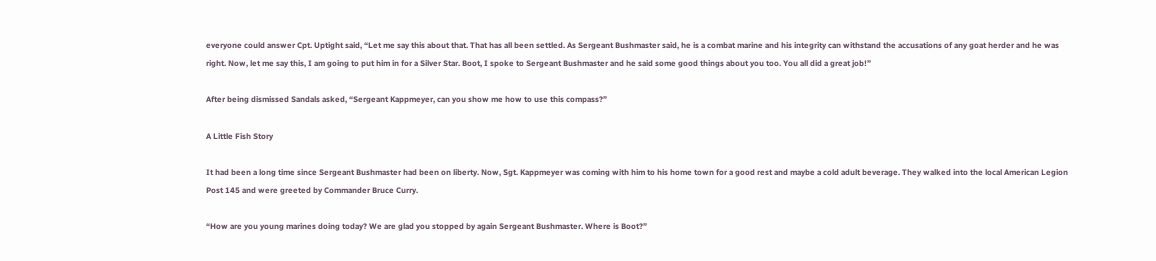everyone could answer Cpt. Uptight said, “Let me say this about that. That has all been settled. As Sergeant Bushmaster said, he is a combat marine and his integrity can withstand the accusations of any goat herder and he was right. Now, let me say this, I am going to put him in for a Silver Star. Boot, I spoke to Sergeant Bushmaster and he said some good things about you too. You all did a great job!”

After being dismissed Sandals asked, “Sergeant Kappmeyer, can you show me how to use this compass?”

A Little Fish Story

It had been a long time since Sergeant Bushmaster had been on liberty. Now, Sgt. Kappmeyer was coming with him to his home town for a good rest and maybe a cold adult beverage. They walked into the local American Legion Post 145 and were greeted by Commander Bruce Curry.

“How are you young marines doing today? We are glad you stopped by again Sergeant Bushmaster. Where is Boot?”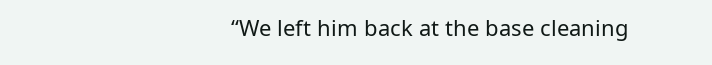“We left him back at the base cleaning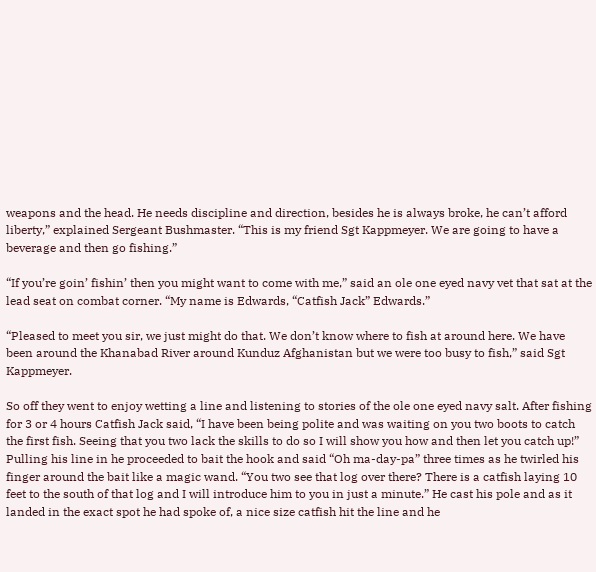weapons and the head. He needs discipline and direction, besides he is always broke, he can’t afford liberty,” explained Sergeant Bushmaster. “This is my friend Sgt Kappmeyer. We are going to have a beverage and then go fishing.”

“If you’re goin’ fishin’ then you might want to come with me,” said an ole one eyed navy vet that sat at the lead seat on combat corner. “My name is Edwards, “Catfish Jack” Edwards.”

“Pleased to meet you sir, we just might do that. We don’t know where to fish at around here. We have been around the Khanabad River around Kunduz Afghanistan but we were too busy to fish,” said Sgt Kappmeyer.

So off they went to enjoy wetting a line and listening to stories of the ole one eyed navy salt. After fishing for 3 or 4 hours Catfish Jack said, “I have been being polite and was waiting on you two boots to catch the first fish. Seeing that you two lack the skills to do so I will show you how and then let you catch up!” Pulling his line in he proceeded to bait the hook and said “Oh ma-day-pa” three times as he twirled his finger around the bait like a magic wand. “You two see that log over there? There is a catfish laying 10 feet to the south of that log and I will introduce him to you in just a minute.” He cast his pole and as it landed in the exact spot he had spoke of, a nice size catfish hit the line and he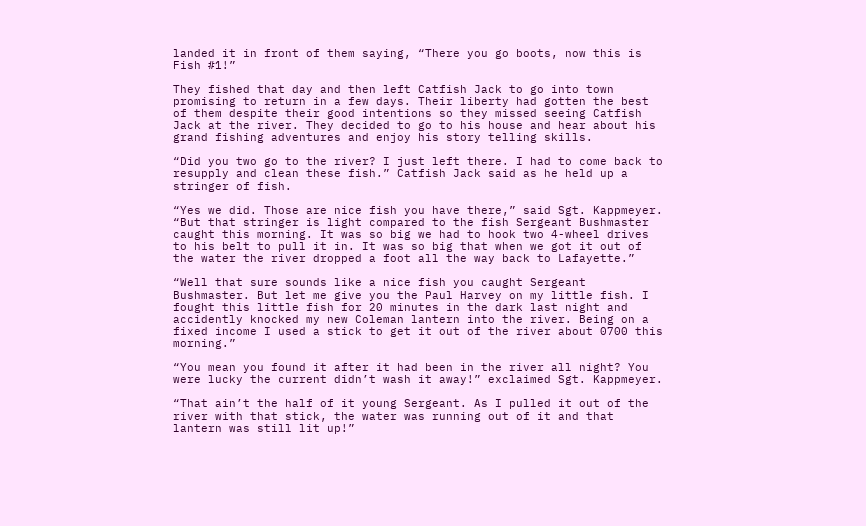landed it in front of them saying, “There you go boots, now this is Fish #1!”

They fished that day and then left Catfish Jack to go into town promising to return in a few days. Their liberty had gotten the best of them despite their good intentions so they missed seeing Catfish Jack at the river. They decided to go to his house and hear about his grand fishing adventures and enjoy his story telling skills.

“Did you two go to the river? I just left there. I had to come back to resupply and clean these fish.” Catfish Jack said as he held up a stringer of fish.

“Yes we did. Those are nice fish you have there,” said Sgt. Kappmeyer. “But that stringer is light compared to the fish Sergeant Bushmaster caught this morning. It was so big we had to hook two 4-wheel drives to his belt to pull it in. It was so big that when we got it out of the water the river dropped a foot all the way back to Lafayette.”

“Well that sure sounds like a nice fish you caught Sergeant Bushmaster. But let me give you the Paul Harvey on my little fish. I fought this little fish for 20 minutes in the dark last night and accidently knocked my new Coleman lantern into the river. Being on a fixed income I used a stick to get it out of the river about 0700 this morning.”

“You mean you found it after it had been in the river all night? You were lucky the current didn’t wash it away!” exclaimed Sgt. Kappmeyer.

“That ain’t the half of it young Sergeant. As I pulled it out of the river with that stick, the water was running out of it and that lantern was still lit up!”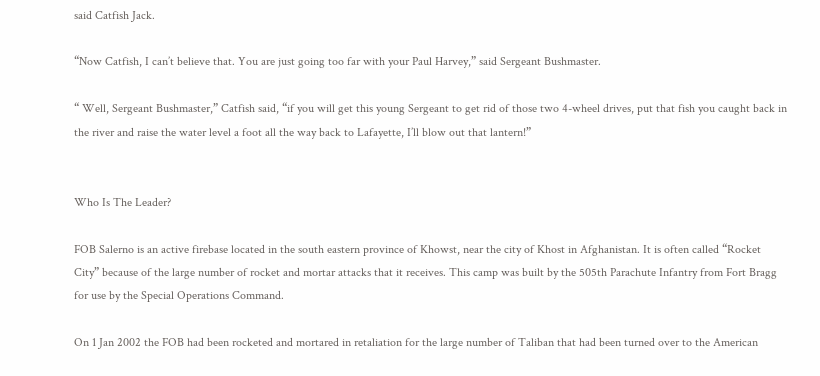said Catfish Jack.

“Now Catfish, I can’t believe that. You are just going too far with your Paul Harvey,” said Sergeant Bushmaster.

“ Well, Sergeant Bushmaster,” Catfish said, “if you will get this young Sergeant to get rid of those two 4-wheel drives, put that fish you caught back in the river and raise the water level a foot all the way back to Lafayette, I’ll blow out that lantern!”


Who Is The Leader?

FOB Salerno is an active firebase located in the south eastern province of Khowst, near the city of Khost in Afghanistan. It is often called “Rocket City” because of the large number of rocket and mortar attacks that it receives. This camp was built by the 505th Parachute Infantry from Fort Bragg for use by the Special Operations Command.

On 1 Jan 2002 the FOB had been rocketed and mortared in retaliation for the large number of Taliban that had been turned over to the American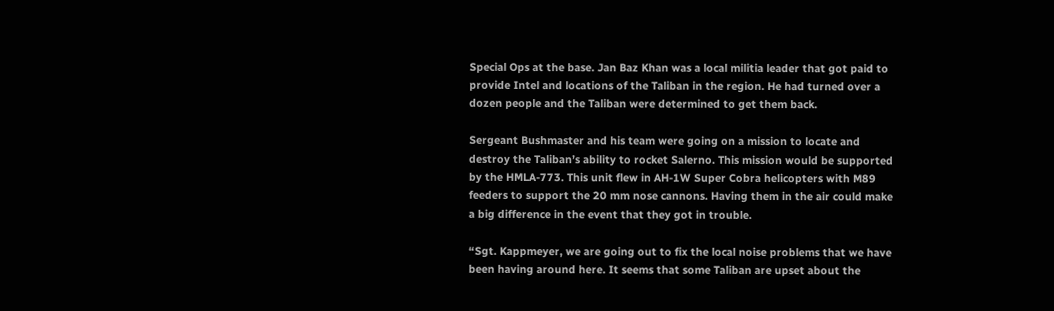Special Ops at the base. Jan Baz Khan was a local militia leader that got paid to provide Intel and locations of the Taliban in the region. He had turned over a dozen people and the Taliban were determined to get them back.

Sergeant Bushmaster and his team were going on a mission to locate and destroy the Taliban’s ability to rocket Salerno. This mission would be supported by the HMLA-773. This unit flew in AH-1W Super Cobra helicopters with M89 feeders to support the 20 mm nose cannons. Having them in the air could make a big difference in the event that they got in trouble.

“Sgt. Kappmeyer, we are going out to fix the local noise problems that we have been having around here. It seems that some Taliban are upset about the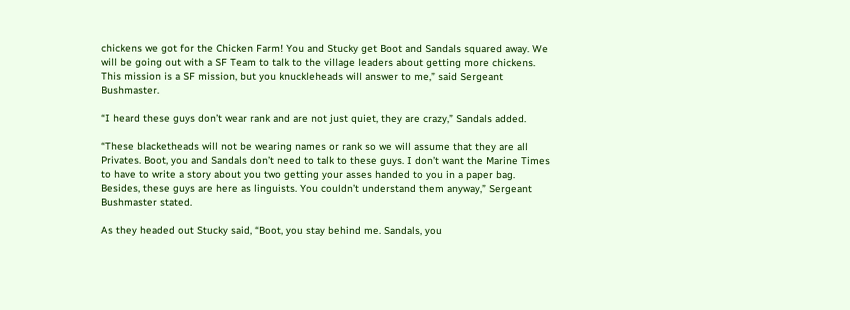chickens we got for the Chicken Farm! You and Stucky get Boot and Sandals squared away. We will be going out with a SF Team to talk to the village leaders about getting more chickens. This mission is a SF mission, but you knuckleheads will answer to me,” said Sergeant Bushmaster.

“I heard these guys don’t wear rank and are not just quiet, they are crazy,” Sandals added.

“These blacketheads will not be wearing names or rank so we will assume that they are all Privates. Boot, you and Sandals don’t need to talk to these guys. I don’t want the Marine Times to have to write a story about you two getting your asses handed to you in a paper bag. Besides, these guys are here as linguists. You couldn’t understand them anyway,” Sergeant Bushmaster stated.

As they headed out Stucky said, “Boot, you stay behind me. Sandals, you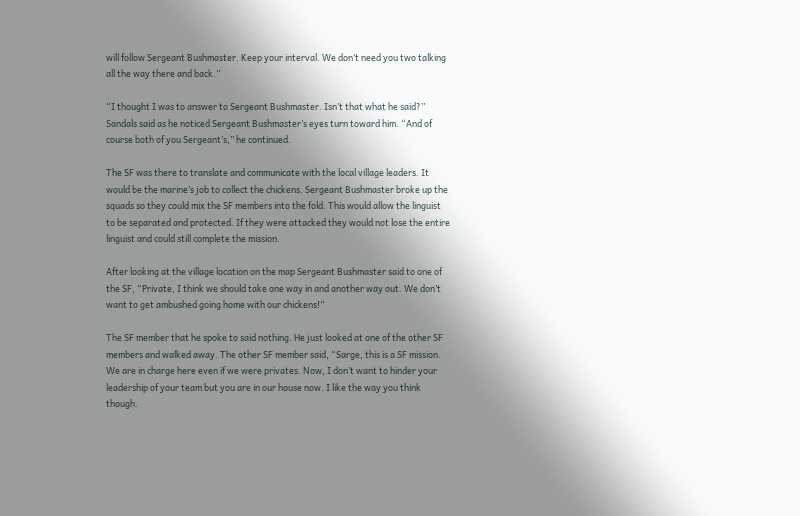will follow Sergeant Bushmaster. Keep your interval. We don’t need you two talking all the way there and back.”

“I thought I was to answer to Sergeant Bushmaster. Isn’t that what he said?” Sandals said as he noticed Sergeant Bushmaster’s eyes turn toward him. “And of course both of you Sergeant’s,” he continued.

The SF was there to translate and communicate with the local village leaders. It would be the marine’s job to collect the chickens. Sergeant Bushmaster broke up the squads so they could mix the SF members into the fold. This would allow the linguist to be separated and protected. If they were attacked they would not lose the entire linguist and could still complete the mission.

After looking at the village location on the map Sergeant Bushmaster said to one of the SF, “Private, I think we should take one way in and another way out. We don’t want to get ambushed going home with our chickens!”

The SF member that he spoke to said nothing. He just looked at one of the other SF members and walked away. The other SF member said, “Sarge, this is a SF mission. We are in charge here even if we were privates. Now, I don’t want to hinder your leadership of your team but you are in our house now. I like the way you think though.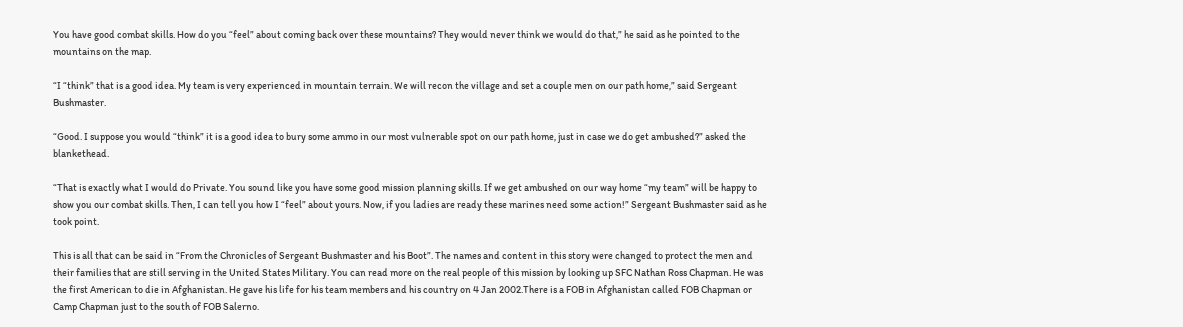You have good combat skills. How do you “feel” about coming back over these mountains? They would never think we would do that,” he said as he pointed to the mountains on the map.

“I “think” that is a good idea. My team is very experienced in mountain terrain. We will recon the village and set a couple men on our path home,” said Sergeant Bushmaster.

“Good. I suppose you would “think” it is a good idea to bury some ammo in our most vulnerable spot on our path home, just in case we do get ambushed?” asked the blankethead.

“That is exactly what I would do Private. You sound like you have some good mission planning skills. If we get ambushed on our way home “my team” will be happy to show you our combat skills. Then, I can tell you how I “feel” about yours. Now, if you ladies are ready these marines need some action!” Sergeant Bushmaster said as he took point.

This is all that can be said in “From the Chronicles of Sergeant Bushmaster and his Boot”. The names and content in this story were changed to protect the men and their families that are still serving in the United States Military. You can read more on the real people of this mission by looking up SFC Nathan Ross Chapman. He was the first American to die in Afghanistan. He gave his life for his team members and his country on 4 Jan 2002.There is a FOB in Afghanistan called FOB Chapman or Camp Chapman just to the south of FOB Salerno.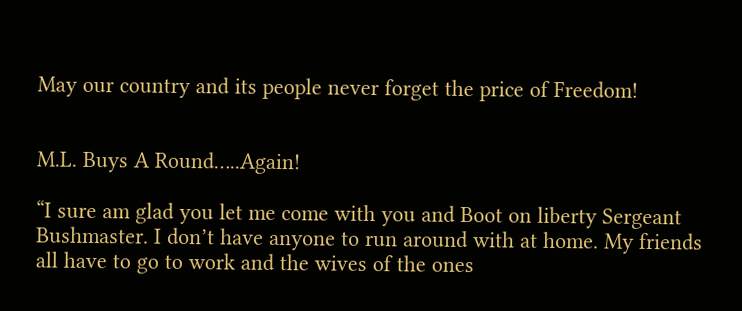May our country and its people never forget the price of Freedom!


M.L. Buys A Round…..Again!

“I sure am glad you let me come with you and Boot on liberty Sergeant Bushmaster. I don’t have anyone to run around with at home. My friends all have to go to work and the wives of the ones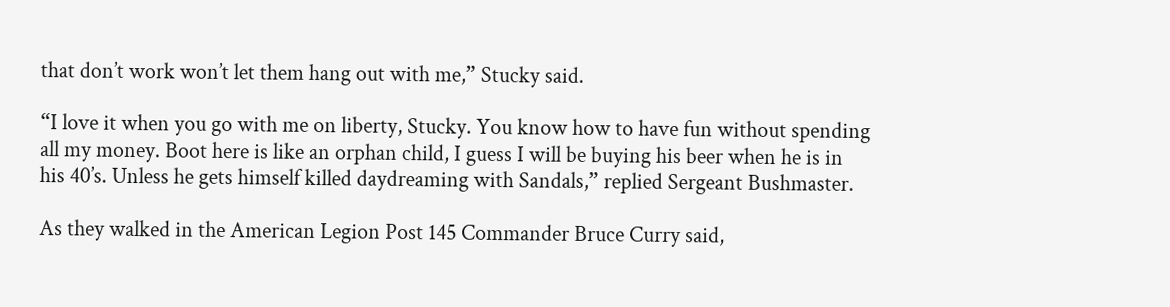that don’t work won’t let them hang out with me,” Stucky said.

“I love it when you go with me on liberty, Stucky. You know how to have fun without spending all my money. Boot here is like an orphan child, I guess I will be buying his beer when he is in his 40’s. Unless he gets himself killed daydreaming with Sandals,” replied Sergeant Bushmaster.

As they walked in the American Legion Post 145 Commander Bruce Curry said,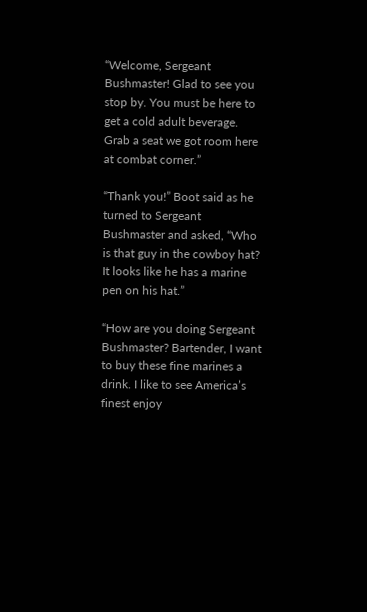“Welcome, Sergeant Bushmaster! Glad to see you stop by. You must be here to get a cold adult beverage. Grab a seat we got room here at combat corner.”

“Thank you!” Boot said as he turned to Sergeant Bushmaster and asked, “Who is that guy in the cowboy hat? It looks like he has a marine pen on his hat.”

“How are you doing Sergeant Bushmaster? Bartender, I want to buy these fine marines a drink. I like to see America’s finest enjoy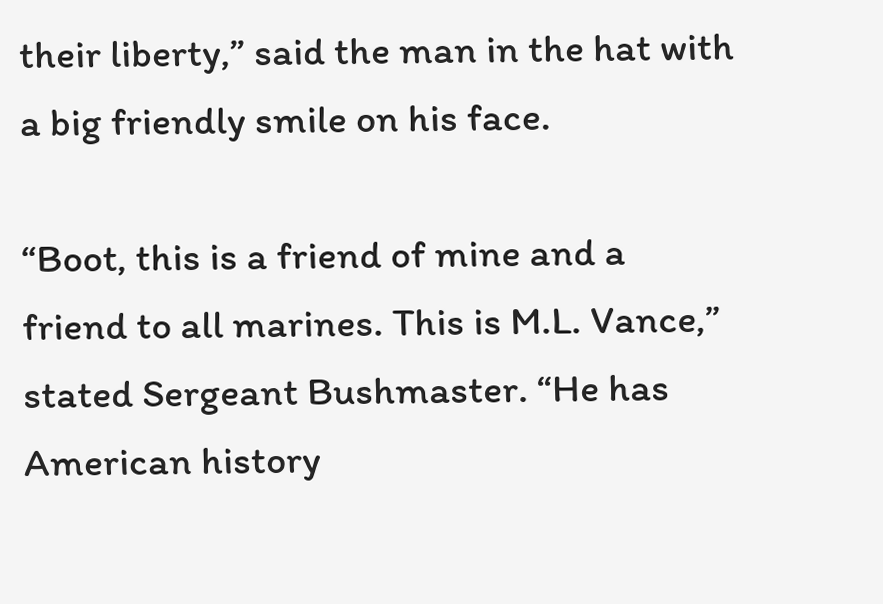their liberty,” said the man in the hat with a big friendly smile on his face.

“Boot, this is a friend of mine and a friend to all marines. This is M.L. Vance,” stated Sergeant Bushmaster. “He has American history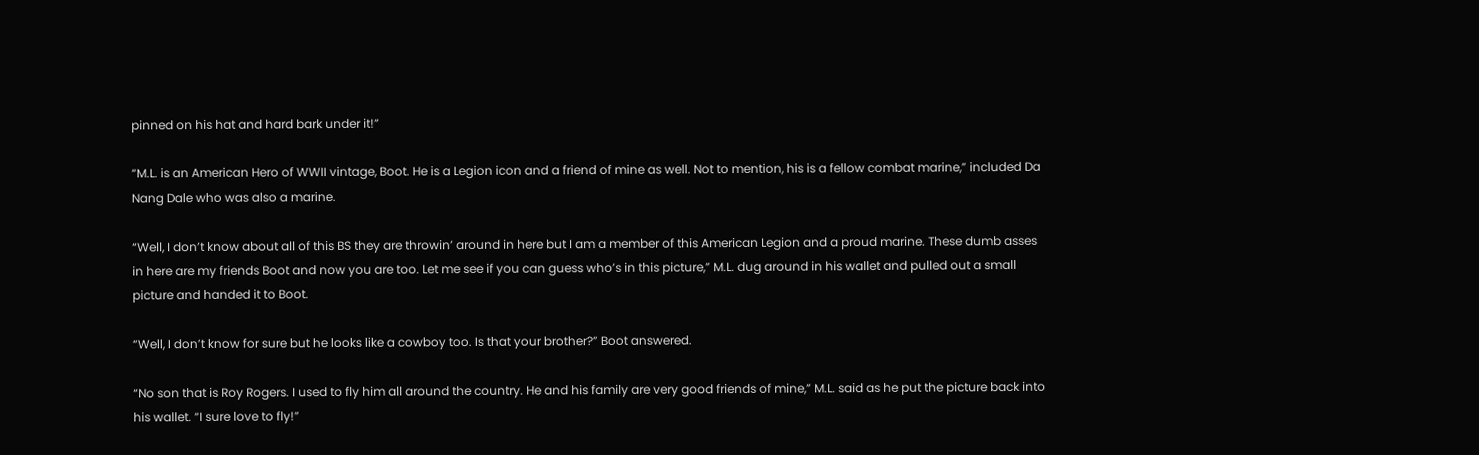pinned on his hat and hard bark under it!”

“M.L. is an American Hero of WWII vintage, Boot. He is a Legion icon and a friend of mine as well. Not to mention, his is a fellow combat marine,” included Da Nang Dale who was also a marine.

“Well, I don’t know about all of this BS they are throwin’ around in here but I am a member of this American Legion and a proud marine. These dumb asses in here are my friends Boot and now you are too. Let me see if you can guess who’s in this picture,” M.L. dug around in his wallet and pulled out a small picture and handed it to Boot.

“Well, I don’t know for sure but he looks like a cowboy too. Is that your brother?” Boot answered.

“No son that is Roy Rogers. I used to fly him all around the country. He and his family are very good friends of mine,” M.L. said as he put the picture back into his wallet. “I sure love to fly!”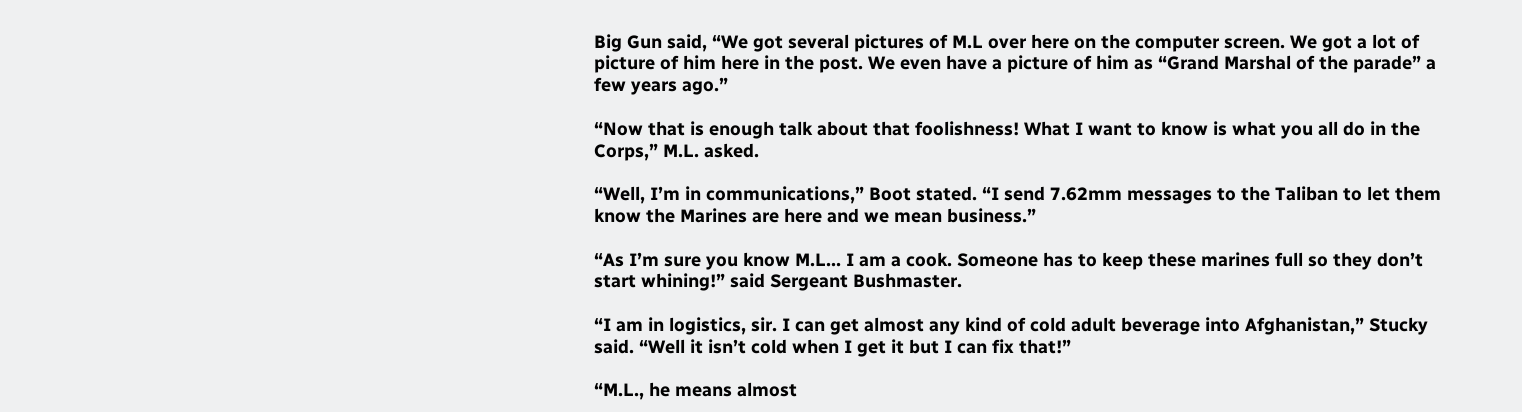Big Gun said, “We got several pictures of M.L over here on the computer screen. We got a lot of picture of him here in the post. We even have a picture of him as “Grand Marshal of the parade” a few years ago.”

“Now that is enough talk about that foolishness! What I want to know is what you all do in the Corps,” M.L. asked.

“Well, I’m in communications,” Boot stated. “I send 7.62mm messages to the Taliban to let them know the Marines are here and we mean business.”

“As I’m sure you know M.L… I am a cook. Someone has to keep these marines full so they don’t start whining!” said Sergeant Bushmaster.

“I am in logistics, sir. I can get almost any kind of cold adult beverage into Afghanistan,” Stucky said. “Well it isn’t cold when I get it but I can fix that!”

“M.L., he means almost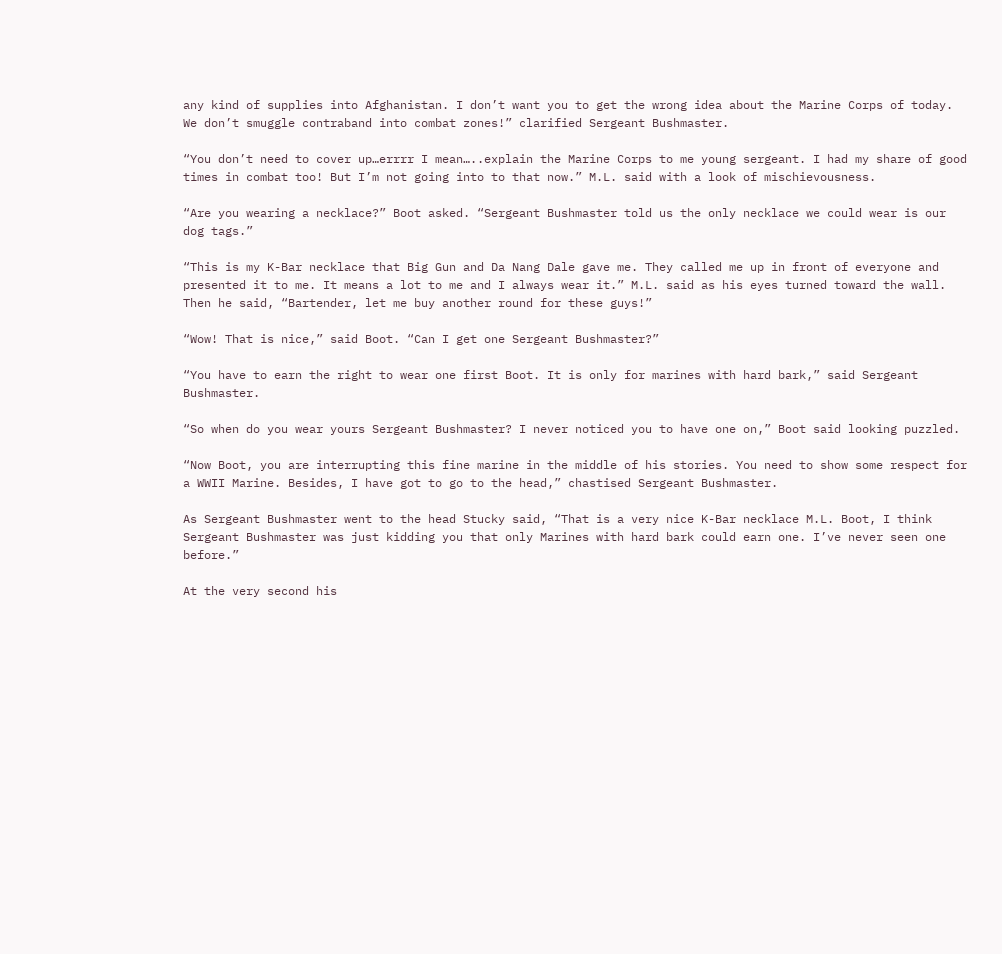any kind of supplies into Afghanistan. I don’t want you to get the wrong idea about the Marine Corps of today. We don’t smuggle contraband into combat zones!” clarified Sergeant Bushmaster.

“You don’t need to cover up…errrr I mean…..explain the Marine Corps to me young sergeant. I had my share of good times in combat too! But I’m not going into to that now.” M.L. said with a look of mischievousness.

“Are you wearing a necklace?” Boot asked. “Sergeant Bushmaster told us the only necklace we could wear is our dog tags.”

“This is my K-Bar necklace that Big Gun and Da Nang Dale gave me. They called me up in front of everyone and presented it to me. It means a lot to me and I always wear it.” M.L. said as his eyes turned toward the wall. Then he said, “Bartender, let me buy another round for these guys!”

“Wow! That is nice,” said Boot. “Can I get one Sergeant Bushmaster?”

“You have to earn the right to wear one first Boot. It is only for marines with hard bark,” said Sergeant Bushmaster.

“So when do you wear yours Sergeant Bushmaster? I never noticed you to have one on,” Boot said looking puzzled.

“Now Boot, you are interrupting this fine marine in the middle of his stories. You need to show some respect for a WWII Marine. Besides, I have got to go to the head,” chastised Sergeant Bushmaster.

As Sergeant Bushmaster went to the head Stucky said, “That is a very nice K-Bar necklace M.L. Boot, I think Sergeant Bushmaster was just kidding you that only Marines with hard bark could earn one. I’ve never seen one before.”

At the very second his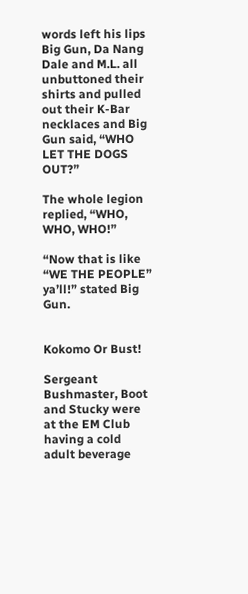words left his lips Big Gun, Da Nang Dale and M.L. all unbuttoned their shirts and pulled out their K-Bar necklaces and Big Gun said, “WHO LET THE DOGS OUT?”

The whole legion replied, “WHO, WHO, WHO!”

“Now that is like “WE THE PEOPLE” ya’ll!” stated Big Gun.


Kokomo Or Bust!

Sergeant Bushmaster, Boot and Stucky were at the EM Club having a cold adult beverage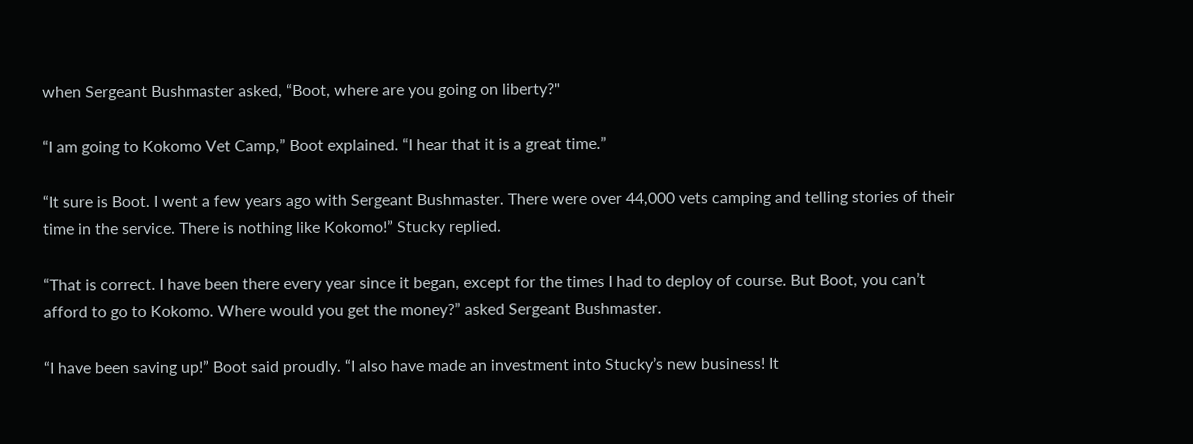when Sergeant Bushmaster asked, “Boot, where are you going on liberty?"

“I am going to Kokomo Vet Camp,” Boot explained. “I hear that it is a great time.”

“It sure is Boot. I went a few years ago with Sergeant Bushmaster. There were over 44,000 vets camping and telling stories of their time in the service. There is nothing like Kokomo!” Stucky replied.

“That is correct. I have been there every year since it began, except for the times I had to deploy of course. But Boot, you can’t afford to go to Kokomo. Where would you get the money?” asked Sergeant Bushmaster.

“I have been saving up!” Boot said proudly. “I also have made an investment into Stucky’s new business! It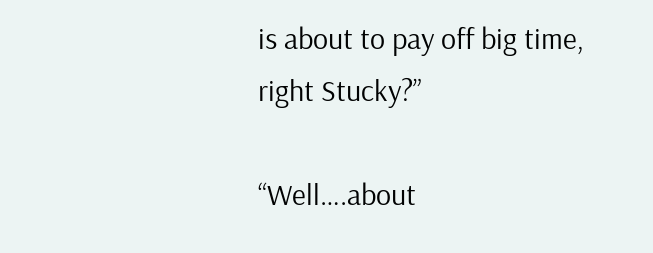is about to pay off big time, right Stucky?”

“Well….about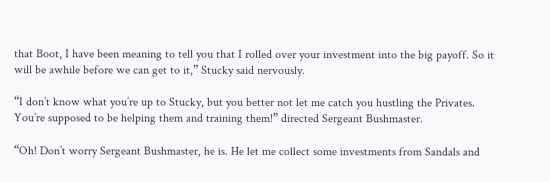that Boot, I have been meaning to tell you that I rolled over your investment into the big payoff. So it will be awhile before we can get to it,” Stucky said nervously.

“I don’t know what you’re up to Stucky, but you better not let me catch you hustling the Privates. You’re supposed to be helping them and training them!” directed Sergeant Bushmaster.

“Oh! Don’t worry Sergeant Bushmaster, he is. He let me collect some investments from Sandals and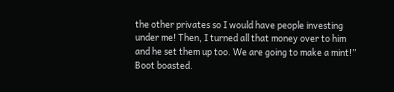the other privates so I would have people investing under me! Then, I turned all that money over to him and he set them up too. We are going to make a mint!” Boot boasted.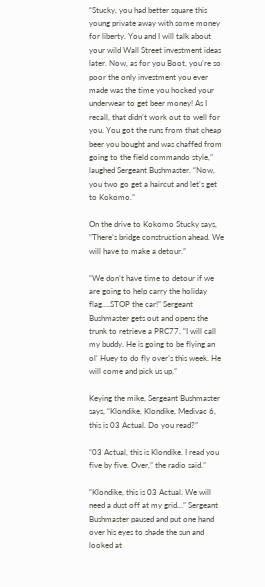“Stucky, you had better square this young private away with some money for liberty. You and I will talk about your wild Wall Street investment ideas later. Now, as for you Boot, you’re so poor the only investment you ever made was the time you hocked your underwear to get beer money! As I recall, that didn’t work out to well for you. You got the runs from that cheap beer you bought and was chaffed from going to the field commando style,” laughed Sergeant Bushmaster. “Now, you two go get a haircut and let’s get to Kokomo.”

On the drive to Kokomo Stucky says, “There’s bridge construction ahead. We will have to make a detour.”

“We don’t have time to detour if we are going to help carry the holiday flag….STOP the car!” Sergeant Bushmaster gets out and opens the trunk to retrieve a PRC77. “I will call my buddy. He is going to be flying an ol’ Huey to do fly over’s this week. He will come and pick us up.”

Keying the mike, Sergeant Bushmaster says, “Klondike, Klondike, Medivac 6, this is 03 Actual. Do you read?”

“03 Actual, this is Klondike. I read you five by five. Over,” the radio said.”

“Klondike, this is 03 Actual. We will need a dust off at my grid…” Sergeant Bushmaster paused and put one hand over his eyes to shade the sun and looked at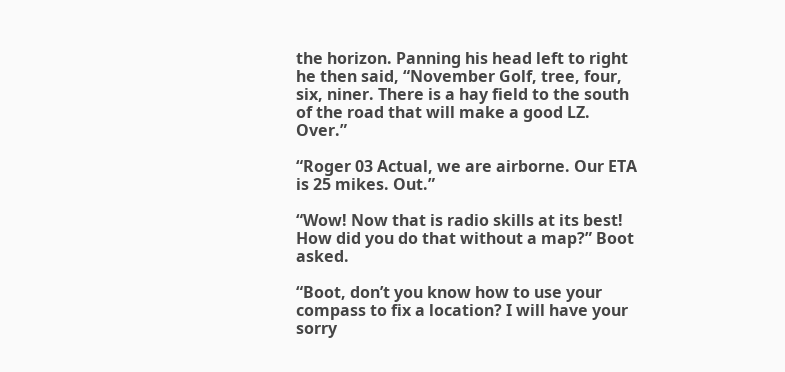the horizon. Panning his head left to right he then said, “November Golf, tree, four, six, niner. There is a hay field to the south of the road that will make a good LZ. Over.”

“Roger 03 Actual, we are airborne. Our ETA is 25 mikes. Out.”

“Wow! Now that is radio skills at its best! How did you do that without a map?” Boot asked.

“Boot, don’t you know how to use your compass to fix a location? I will have your sorry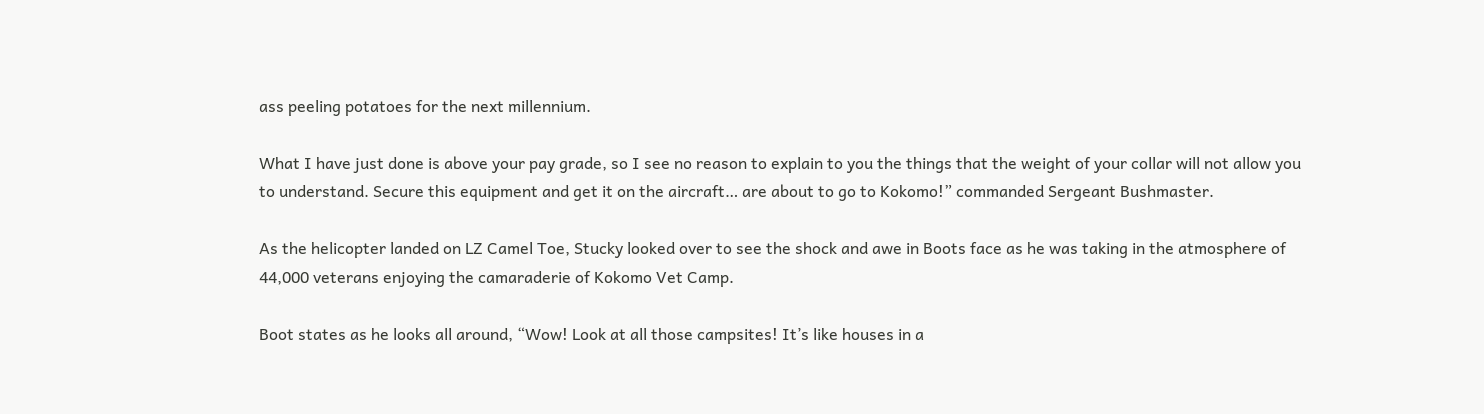ass peeling potatoes for the next millennium.

What I have just done is above your pay grade, so I see no reason to explain to you the things that the weight of your collar will not allow you to understand. Secure this equipment and get it on the aircraft… are about to go to Kokomo!” commanded Sergeant Bushmaster.

As the helicopter landed on LZ Camel Toe, Stucky looked over to see the shock and awe in Boots face as he was taking in the atmosphere of 44,000 veterans enjoying the camaraderie of Kokomo Vet Camp.

Boot states as he looks all around, “Wow! Look at all those campsites! It’s like houses in a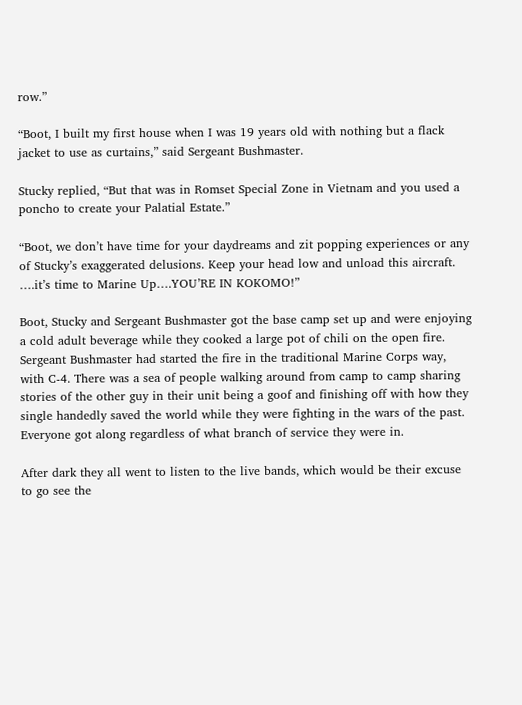row.”

“Boot, I built my first house when I was 19 years old with nothing but a flack jacket to use as curtains,” said Sergeant Bushmaster.

Stucky replied, “But that was in Romset Special Zone in Vietnam and you used a poncho to create your Palatial Estate.”

“Boot, we don’t have time for your daydreams and zit popping experiences or any of Stucky’s exaggerated delusions. Keep your head low and unload this aircraft. ….it’s time to Marine Up….YOU’RE IN KOKOMO!”

Boot, Stucky and Sergeant Bushmaster got the base camp set up and were enjoying a cold adult beverage while they cooked a large pot of chili on the open fire. Sergeant Bushmaster had started the fire in the traditional Marine Corps way, with C-4. There was a sea of people walking around from camp to camp sharing stories of the other guy in their unit being a goof and finishing off with how they single handedly saved the world while they were fighting in the wars of the past. Everyone got along regardless of what branch of service they were in.

After dark they all went to listen to the live bands, which would be their excuse to go see the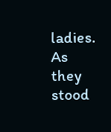ladies. As they stood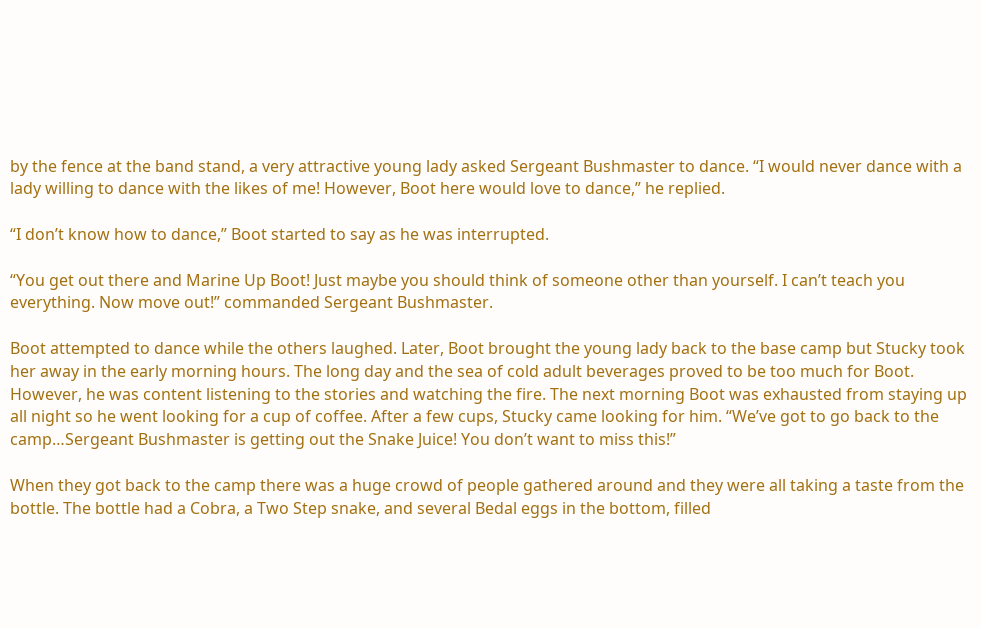by the fence at the band stand, a very attractive young lady asked Sergeant Bushmaster to dance. “I would never dance with a lady willing to dance with the likes of me! However, Boot here would love to dance,” he replied.

“I don’t know how to dance,” Boot started to say as he was interrupted.

“You get out there and Marine Up Boot! Just maybe you should think of someone other than yourself. I can’t teach you everything. Now move out!” commanded Sergeant Bushmaster.

Boot attempted to dance while the others laughed. Later, Boot brought the young lady back to the base camp but Stucky took her away in the early morning hours. The long day and the sea of cold adult beverages proved to be too much for Boot. However, he was content listening to the stories and watching the fire. The next morning Boot was exhausted from staying up all night so he went looking for a cup of coffee. After a few cups, Stucky came looking for him. “We’ve got to go back to the camp…Sergeant Bushmaster is getting out the Snake Juice! You don’t want to miss this!”

When they got back to the camp there was a huge crowd of people gathered around and they were all taking a taste from the bottle. The bottle had a Cobra, a Two Step snake, and several Bedal eggs in the bottom, filled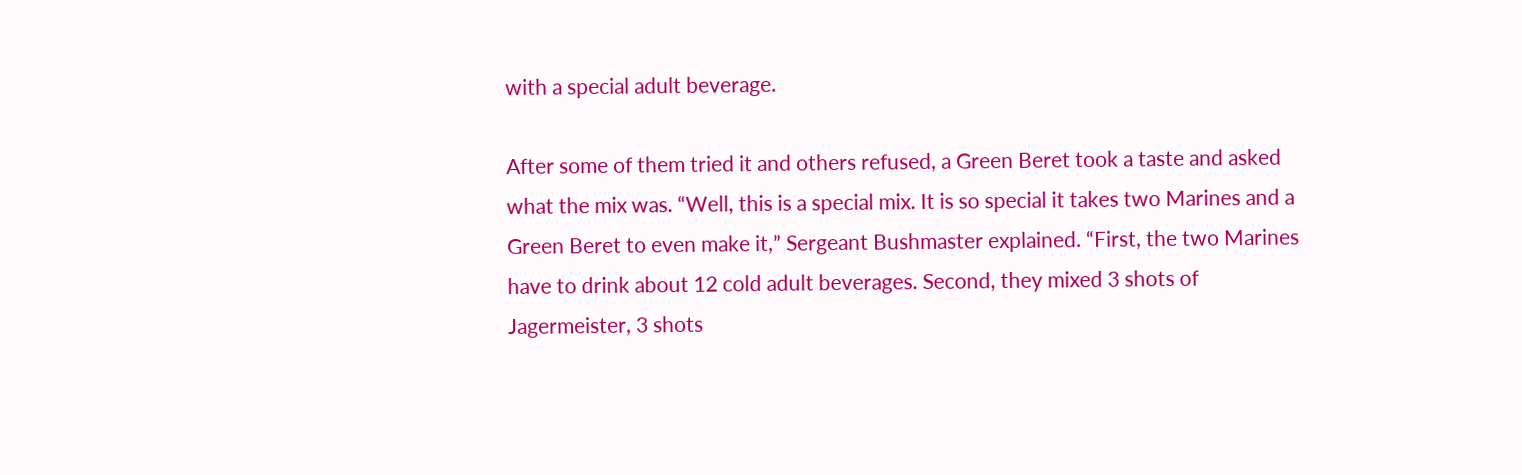with a special adult beverage.

After some of them tried it and others refused, a Green Beret took a taste and asked what the mix was. “Well, this is a special mix. It is so special it takes two Marines and a Green Beret to even make it,” Sergeant Bushmaster explained. “First, the two Marines have to drink about 12 cold adult beverages. Second, they mixed 3 shots of Jagermeister, 3 shots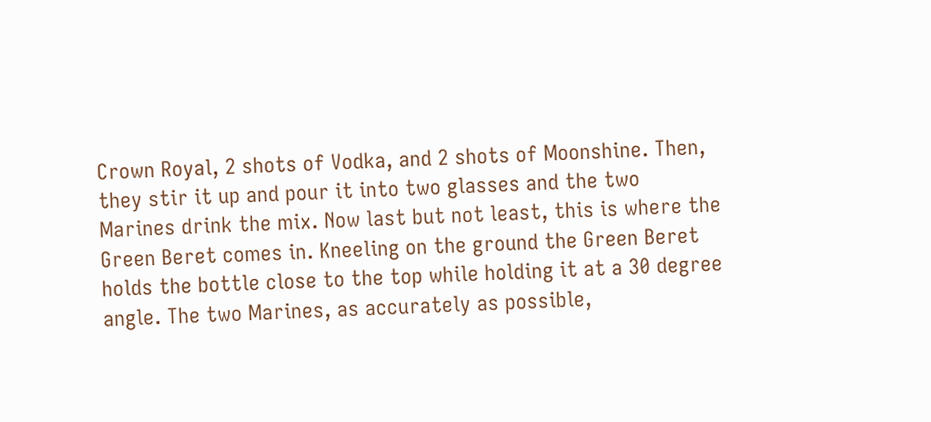Crown Royal, 2 shots of Vodka, and 2 shots of Moonshine. Then, they stir it up and pour it into two glasses and the two Marines drink the mix. Now last but not least, this is where the Green Beret comes in. Kneeling on the ground the Green Beret holds the bottle close to the top while holding it at a 30 degree angle. The two Marines, as accurately as possible,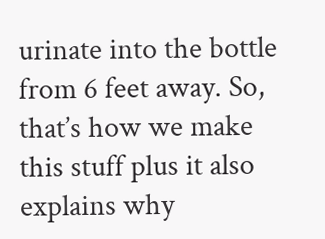urinate into the bottle from 6 feet away. So, that’s how we make this stuff plus it also explains why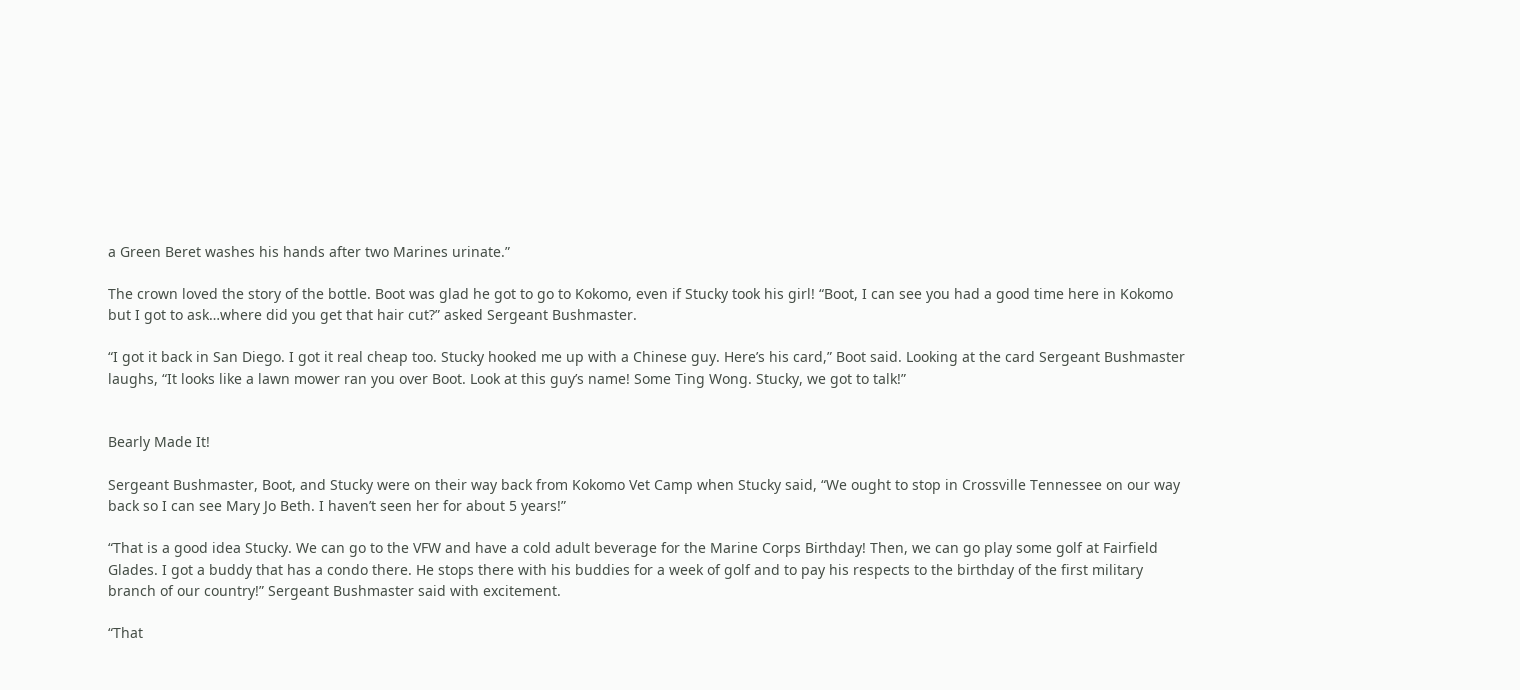a Green Beret washes his hands after two Marines urinate.”

The crown loved the story of the bottle. Boot was glad he got to go to Kokomo, even if Stucky took his girl! “Boot, I can see you had a good time here in Kokomo but I got to ask…where did you get that hair cut?” asked Sergeant Bushmaster.

“I got it back in San Diego. I got it real cheap too. Stucky hooked me up with a Chinese guy. Here’s his card,” Boot said. Looking at the card Sergeant Bushmaster laughs, “It looks like a lawn mower ran you over Boot. Look at this guy’s name! Some Ting Wong. Stucky, we got to talk!”


Bearly Made It!

Sergeant Bushmaster, Boot, and Stucky were on their way back from Kokomo Vet Camp when Stucky said, “We ought to stop in Crossville Tennessee on our way back so I can see Mary Jo Beth. I haven’t seen her for about 5 years!”

“That is a good idea Stucky. We can go to the VFW and have a cold adult beverage for the Marine Corps Birthday! Then, we can go play some golf at Fairfield Glades. I got a buddy that has a condo there. He stops there with his buddies for a week of golf and to pay his respects to the birthday of the first military branch of our country!” Sergeant Bushmaster said with excitement.

“That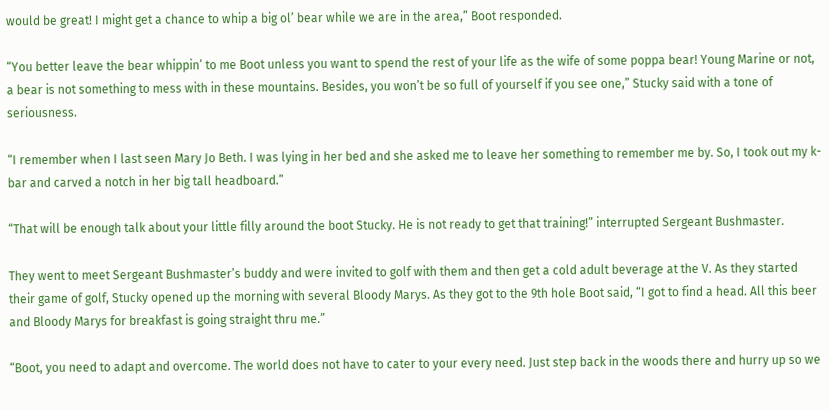would be great! I might get a chance to whip a big ol’ bear while we are in the area,” Boot responded.

“You better leave the bear whippin’ to me Boot unless you want to spend the rest of your life as the wife of some poppa bear! Young Marine or not, a bear is not something to mess with in these mountains. Besides, you won’t be so full of yourself if you see one,” Stucky said with a tone of seriousness.

“I remember when I last seen Mary Jo Beth. I was lying in her bed and she asked me to leave her something to remember me by. So, I took out my k-bar and carved a notch in her big tall headboard.”

“That will be enough talk about your little filly around the boot Stucky. He is not ready to get that training!” interrupted Sergeant Bushmaster.

They went to meet Sergeant Bushmaster’s buddy and were invited to golf with them and then get a cold adult beverage at the V. As they started their game of golf, Stucky opened up the morning with several Bloody Marys. As they got to the 9th hole Boot said, “I got to find a head. All this beer and Bloody Marys for breakfast is going straight thru me.”

“Boot, you need to adapt and overcome. The world does not have to cater to your every need. Just step back in the woods there and hurry up so we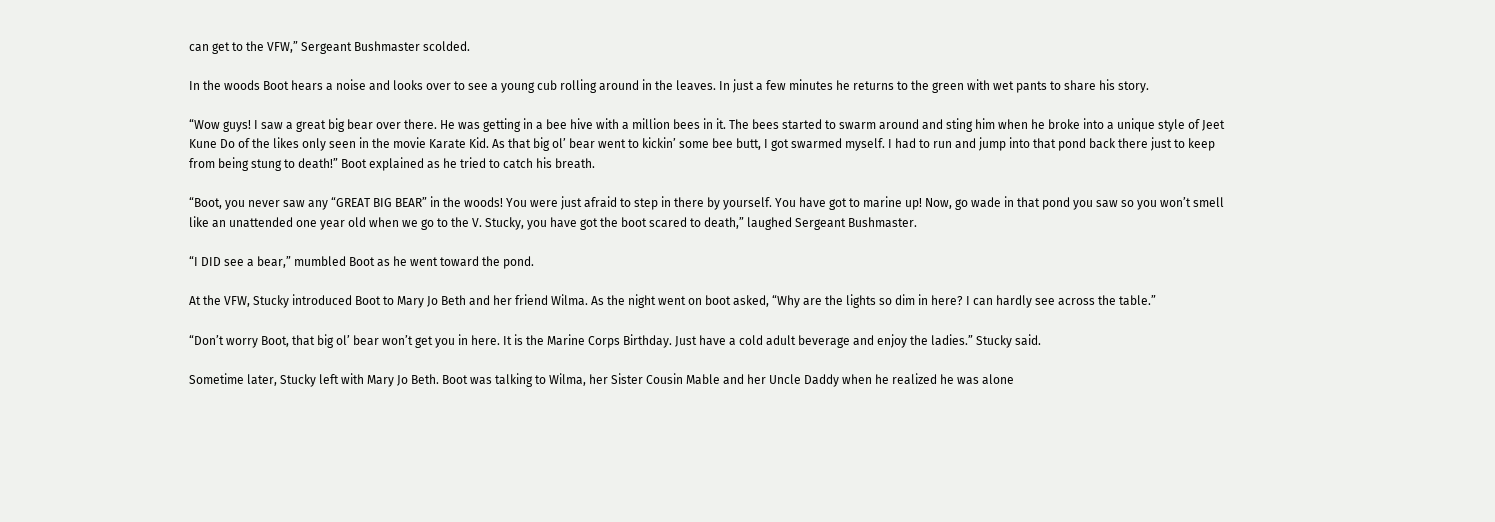can get to the VFW,” Sergeant Bushmaster scolded.

In the woods Boot hears a noise and looks over to see a young cub rolling around in the leaves. In just a few minutes he returns to the green with wet pants to share his story.

“Wow guys! I saw a great big bear over there. He was getting in a bee hive with a million bees in it. The bees started to swarm around and sting him when he broke into a unique style of Jeet Kune Do of the likes only seen in the movie Karate Kid. As that big ol’ bear went to kickin’ some bee butt, I got swarmed myself. I had to run and jump into that pond back there just to keep from being stung to death!” Boot explained as he tried to catch his breath.

“Boot, you never saw any “GREAT BIG BEAR” in the woods! You were just afraid to step in there by yourself. You have got to marine up! Now, go wade in that pond you saw so you won’t smell like an unattended one year old when we go to the V. Stucky, you have got the boot scared to death,” laughed Sergeant Bushmaster.

“I DID see a bear,” mumbled Boot as he went toward the pond.

At the VFW, Stucky introduced Boot to Mary Jo Beth and her friend Wilma. As the night went on boot asked, “Why are the lights so dim in here? I can hardly see across the table.”

“Don’t worry Boot, that big ol’ bear won’t get you in here. It is the Marine Corps Birthday. Just have a cold adult beverage and enjoy the ladies.” Stucky said.

Sometime later, Stucky left with Mary Jo Beth. Boot was talking to Wilma, her Sister Cousin Mable and her Uncle Daddy when he realized he was alone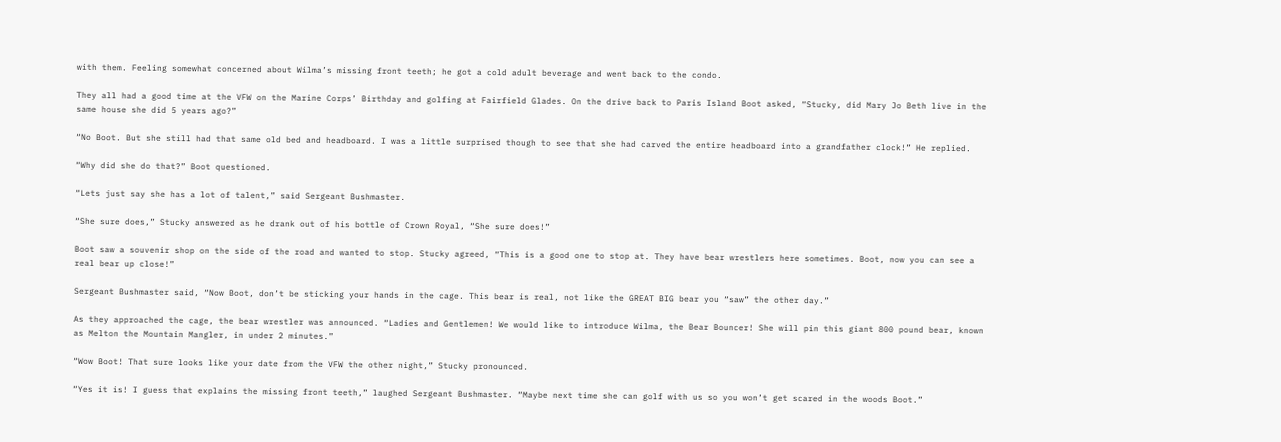with them. Feeling somewhat concerned about Wilma’s missing front teeth; he got a cold adult beverage and went back to the condo.

They all had a good time at the VFW on the Marine Corps’ Birthday and golfing at Fairfield Glades. On the drive back to Paris Island Boot asked, “Stucky, did Mary Jo Beth live in the same house she did 5 years ago?”

“No Boot. But she still had that same old bed and headboard. I was a little surprised though to see that she had carved the entire headboard into a grandfather clock!” He replied.

“Why did she do that?” Boot questioned.

“Lets just say she has a lot of talent,” said Sergeant Bushmaster.

“She sure does,” Stucky answered as he drank out of his bottle of Crown Royal, “She sure does!”

Boot saw a souvenir shop on the side of the road and wanted to stop. Stucky agreed, “This is a good one to stop at. They have bear wrestlers here sometimes. Boot, now you can see a real bear up close!”

Sergeant Bushmaster said, “Now Boot, don’t be sticking your hands in the cage. This bear is real, not like the GREAT BIG bear you “saw” the other day.”

As they approached the cage, the bear wrestler was announced. “Ladies and Gentlemen! We would like to introduce Wilma, the Bear Bouncer! She will pin this giant 800 pound bear, known as Melton the Mountain Mangler, in under 2 minutes.”

“Wow Boot! That sure looks like your date from the VFW the other night,” Stucky pronounced.

“Yes it is! I guess that explains the missing front teeth,” laughed Sergeant Bushmaster. “Maybe next time she can golf with us so you won’t get scared in the woods Boot.”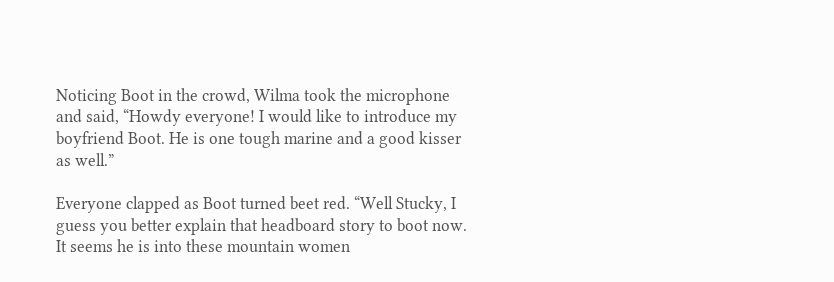Noticing Boot in the crowd, Wilma took the microphone and said, “Howdy everyone! I would like to introduce my boyfriend Boot. He is one tough marine and a good kisser as well.”

Everyone clapped as Boot turned beet red. “Well Stucky, I guess you better explain that headboard story to boot now. It seems he is into these mountain women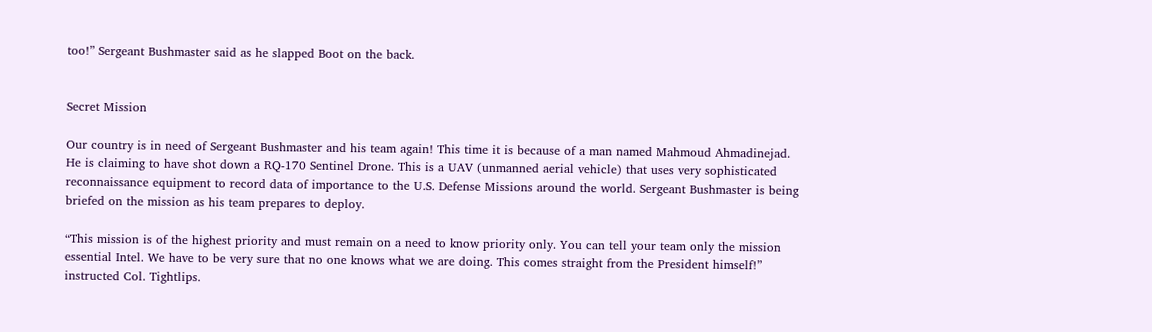too!” Sergeant Bushmaster said as he slapped Boot on the back.


Secret Mission

Our country is in need of Sergeant Bushmaster and his team again! This time it is because of a man named Mahmoud Ahmadinejad. He is claiming to have shot down a RQ-170 Sentinel Drone. This is a UAV (unmanned aerial vehicle) that uses very sophisticated reconnaissance equipment to record data of importance to the U.S. Defense Missions around the world. Sergeant Bushmaster is being briefed on the mission as his team prepares to deploy.

“This mission is of the highest priority and must remain on a need to know priority only. You can tell your team only the mission essential Intel. We have to be very sure that no one knows what we are doing. This comes straight from the President himself!” instructed Col. Tightlips.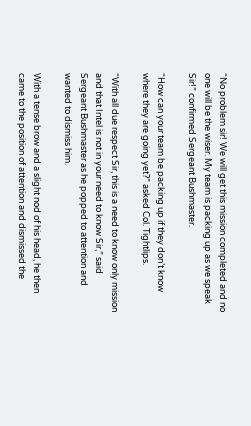“No problem sir! We will get this mission completed and no one will be the wiser. My team is packing up as we speak Sir!” confirmed Sergeant Bushmaster.

“How can your team be packing up if they don’t know where they are going yet?” asked Col. Tightlips.

“With all due respect Sir, this is a need to know only mission and that Intel is not in your need to know Sir,” said Sergeant Bushmaster as he popped to attention and wanted to dismiss him.

With a tense brow and a slight nod of his head, he then came to the position of attention and dismissed the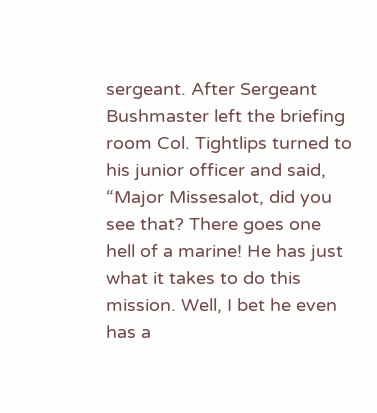sergeant. After Sergeant Bushmaster left the briefing room Col. Tightlips turned to his junior officer and said, “Major Missesalot, did you see that? There goes one hell of a marine! He has just what it takes to do this mission. Well, I bet he even has a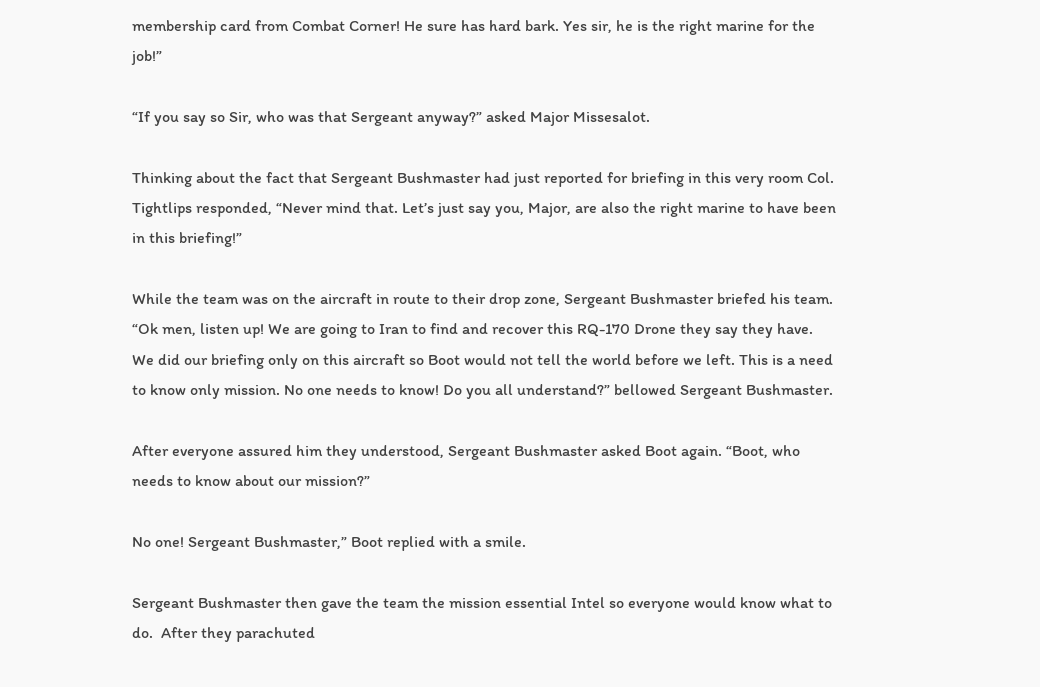membership card from Combat Corner! He sure has hard bark. Yes sir, he is the right marine for the job!”

“If you say so Sir, who was that Sergeant anyway?” asked Major Missesalot.

Thinking about the fact that Sergeant Bushmaster had just reported for briefing in this very room Col. Tightlips responded, “Never mind that. Let’s just say you, Major, are also the right marine to have been in this briefing!”

While the team was on the aircraft in route to their drop zone, Sergeant Bushmaster briefed his team. “Ok men, listen up! We are going to Iran to find and recover this RQ-170 Drone they say they have. We did our briefing only on this aircraft so Boot would not tell the world before we left. This is a need to know only mission. No one needs to know! Do you all understand?” bellowed Sergeant Bushmaster.

After everyone assured him they understood, Sergeant Bushmaster asked Boot again. “Boot, who needs to know about our mission?”

No one! Sergeant Bushmaster,” Boot replied with a smile.

Sergeant Bushmaster then gave the team the mission essential Intel so everyone would know what to do.  After they parachuted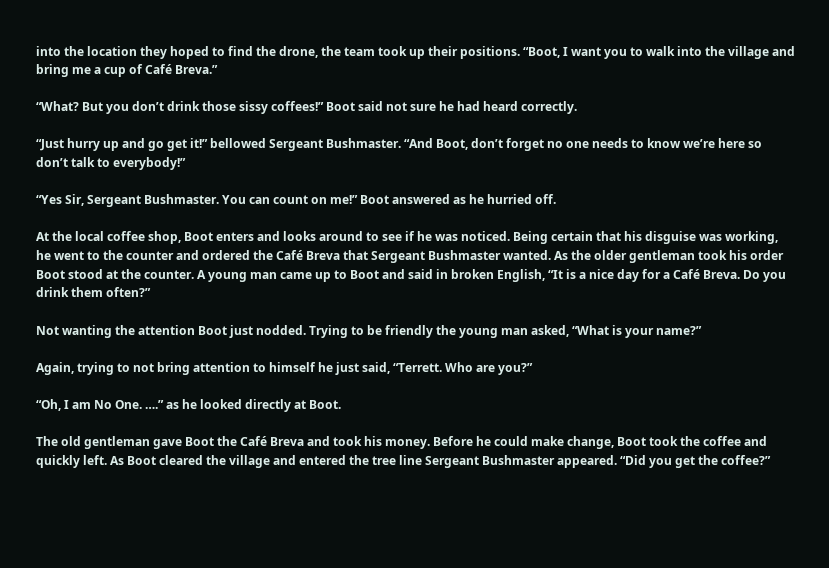into the location they hoped to find the drone, the team took up their positions. “Boot, I want you to walk into the village and bring me a cup of Café Breva.”

“What? But you don’t drink those sissy coffees!” Boot said not sure he had heard correctly.

“Just hurry up and go get it!” bellowed Sergeant Bushmaster. “And Boot, don’t forget no one needs to know we’re here so don’t talk to everybody!”

“Yes Sir, Sergeant Bushmaster. You can count on me!” Boot answered as he hurried off.

At the local coffee shop, Boot enters and looks around to see if he was noticed. Being certain that his disguise was working, he went to the counter and ordered the Café Breva that Sergeant Bushmaster wanted. As the older gentleman took his order Boot stood at the counter. A young man came up to Boot and said in broken English, “It is a nice day for a Café Breva. Do you drink them often?”

Not wanting the attention Boot just nodded. Trying to be friendly the young man asked, “What is your name?”

Again, trying to not bring attention to himself he just said, “Terrett. Who are you?”

“Oh, I am No One. ….” as he looked directly at Boot.

The old gentleman gave Boot the Café Breva and took his money. Before he could make change, Boot took the coffee and quickly left. As Boot cleared the village and entered the tree line Sergeant Bushmaster appeared. “Did you get the coffee?”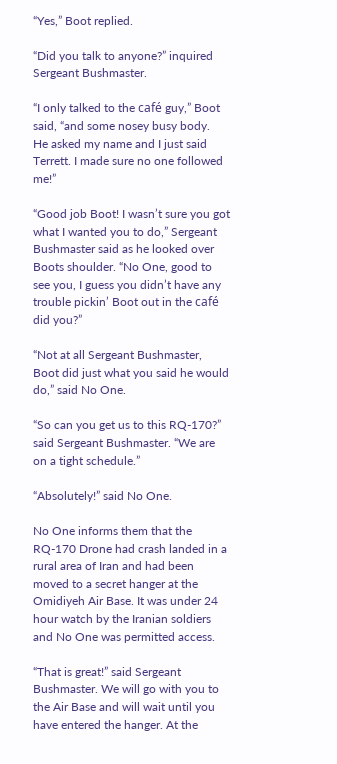“Yes,” Boot replied.

“Did you talk to anyone?” inquired Sergeant Bushmaster.

“I only talked to the café guy,” Boot said, “and some nosey busy body.  He asked my name and I just said Terrett. I made sure no one followed me!”

“Good job Boot! I wasn’t sure you got what I wanted you to do,” Sergeant Bushmaster said as he looked over Boots shoulder. “No One, good to see you, I guess you didn’t have any trouble pickin’ Boot out in the café did you?”

“Not at all Sergeant Bushmaster, Boot did just what you said he would do,” said No One.

“So can you get us to this RQ-170?” said Sergeant Bushmaster. “We are on a tight schedule.”

“Absolutely!” said No One.

No One informs them that the RQ-170 Drone had crash landed in a rural area of Iran and had been moved to a secret hanger at the Omidiyeh Air Base. It was under 24 hour watch by the Iranian soldiers and No One was permitted access.

“That is great!” said Sergeant Bushmaster. We will go with you to the Air Base and will wait until you have entered the hanger. At the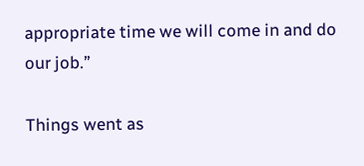appropriate time we will come in and do our job.”

Things went as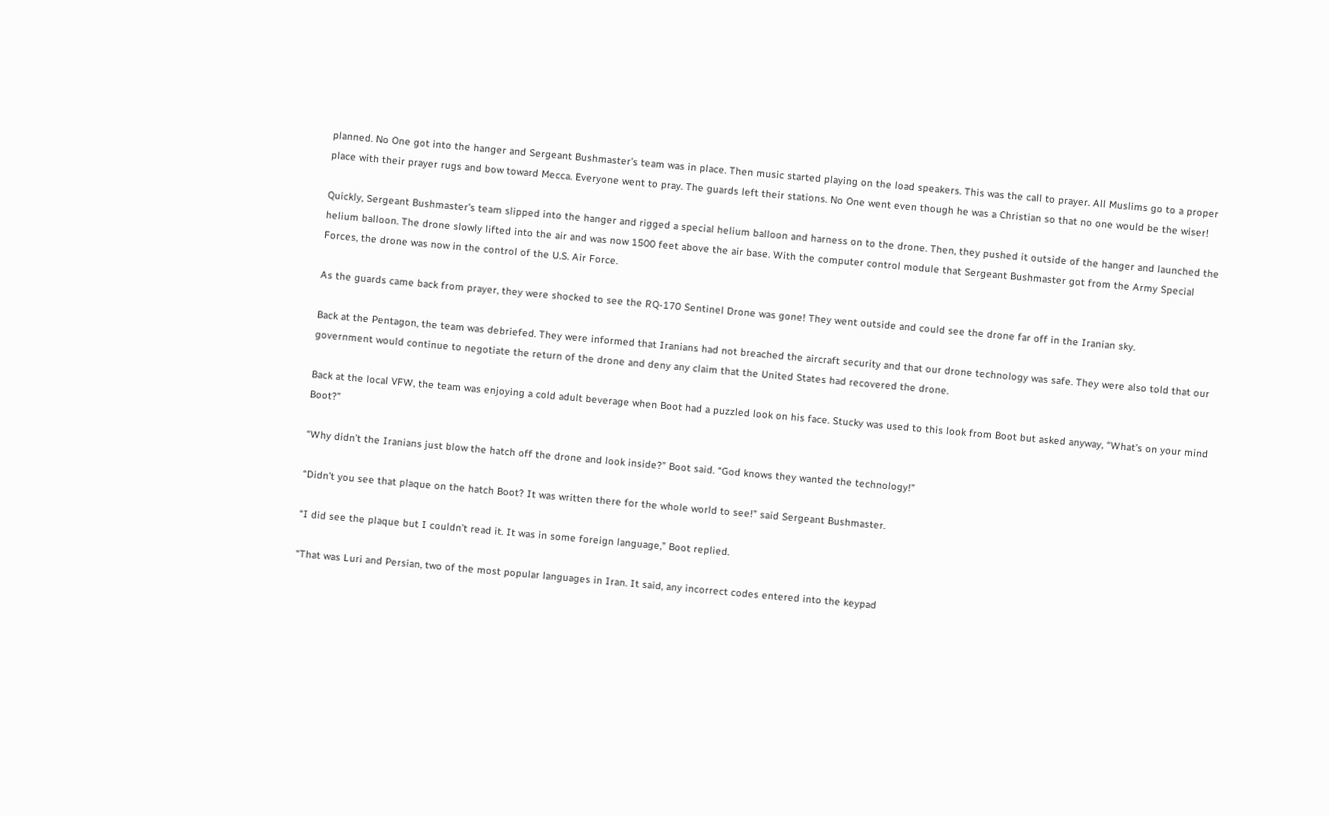planned. No One got into the hanger and Sergeant Bushmaster’s team was in place. Then music started playing on the load speakers. This was the call to prayer. All Muslims go to a proper place with their prayer rugs and bow toward Mecca. Everyone went to pray. The guards left their stations. No One went even though he was a Christian so that no one would be the wiser!

Quickly, Sergeant Bushmaster’s team slipped into the hanger and rigged a special helium balloon and harness on to the drone. Then, they pushed it outside of the hanger and launched the helium balloon. The drone slowly lifted into the air and was now 1500 feet above the air base. With the computer control module that Sergeant Bushmaster got from the Army Special Forces, the drone was now in the control of the U.S. Air Force.

As the guards came back from prayer, they were shocked to see the RQ-170 Sentinel Drone was gone! They went outside and could see the drone far off in the Iranian sky.

Back at the Pentagon, the team was debriefed. They were informed that Iranians had not breached the aircraft security and that our drone technology was safe. They were also told that our government would continue to negotiate the return of the drone and deny any claim that the United States had recovered the drone.

Back at the local VFW, the team was enjoying a cold adult beverage when Boot had a puzzled look on his face. Stucky was used to this look from Boot but asked anyway, “What’s on your mind Boot?”

“Why didn’t the Iranians just blow the hatch off the drone and look inside?” Boot said. “God knows they wanted the technology!”

“Didn’t you see that plaque on the hatch Boot? It was written there for the whole world to see!” said Sergeant Bushmaster.

“I did see the plaque but I couldn’t read it. It was in some foreign language,” Boot replied.

“That was Luri and Persian, two of the most popular languages in Iran. It said, any incorrect codes entered into the keypad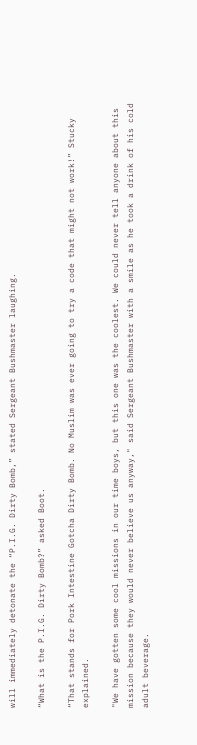will immediately detonate the “P.I.G. Dirty Bomb,” stated Sergeant Bushmaster laughing.

“What is the P.I.G. Dirty Bomb?” asked Boot.

“That stands for Pork Intestine Gotcha Dirty Bomb. No Muslim was ever going to try a code that might not work!” Stucky explained.

"We have gotten some cool missions in our time boys, but this one was the coolest. We could never tell anyone about this mission because they would never believe us anyway," said Sergeant Bushmaster with a smile as he took a drink of his cold adult beverage.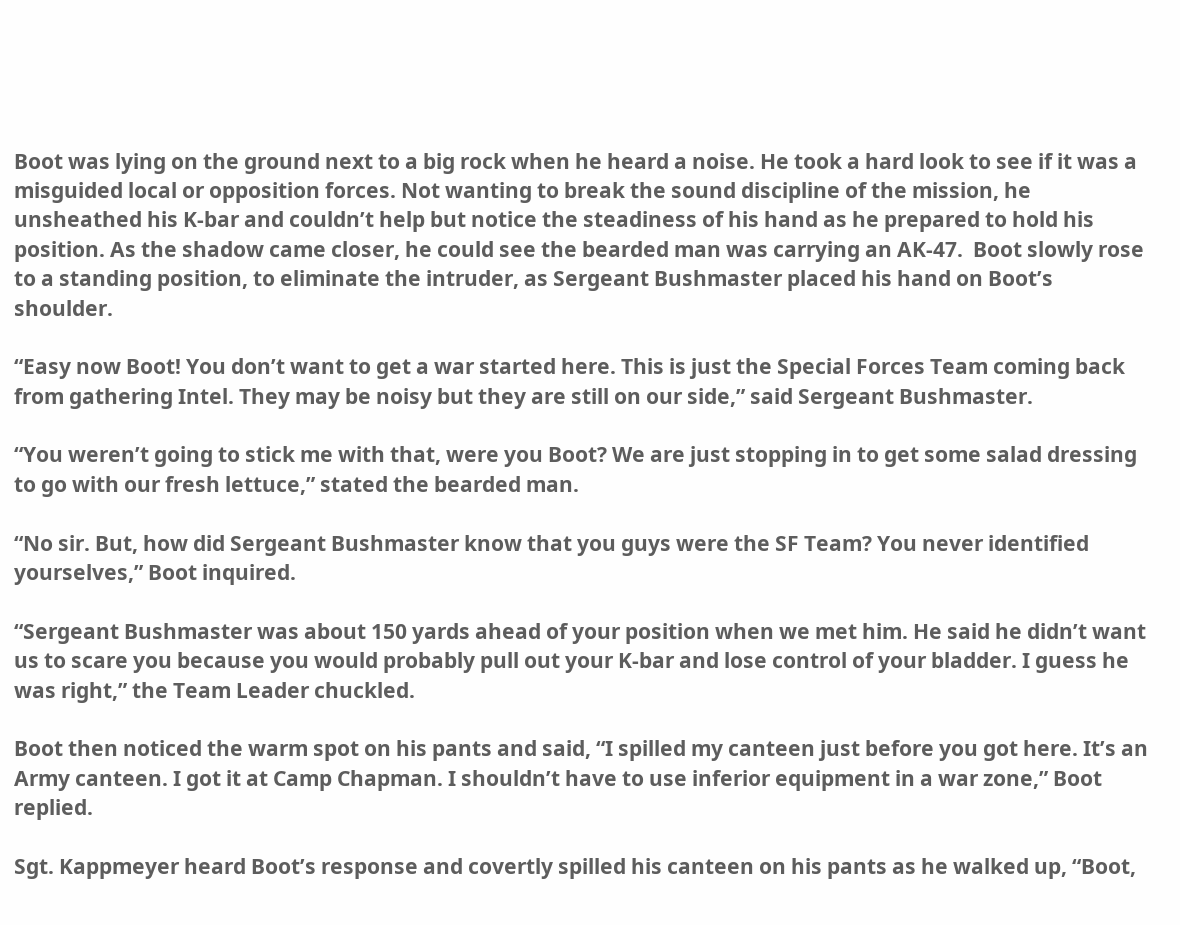Boot was lying on the ground next to a big rock when he heard a noise. He took a hard look to see if it was a misguided local or opposition forces. Not wanting to break the sound discipline of the mission, he unsheathed his K-bar and couldn’t help but notice the steadiness of his hand as he prepared to hold his position. As the shadow came closer, he could see the bearded man was carrying an AK-47.  Boot slowly rose to a standing position, to eliminate the intruder, as Sergeant Bushmaster placed his hand on Boot’s shoulder.

“Easy now Boot! You don’t want to get a war started here. This is just the Special Forces Team coming back from gathering Intel. They may be noisy but they are still on our side,” said Sergeant Bushmaster.

“You weren’t going to stick me with that, were you Boot? We are just stopping in to get some salad dressing to go with our fresh lettuce,” stated the bearded man.

“No sir. But, how did Sergeant Bushmaster know that you guys were the SF Team? You never identified yourselves,” Boot inquired.

“Sergeant Bushmaster was about 150 yards ahead of your position when we met him. He said he didn’t want us to scare you because you would probably pull out your K-bar and lose control of your bladder. I guess he was right,” the Team Leader chuckled.

Boot then noticed the warm spot on his pants and said, “I spilled my canteen just before you got here. It’s an Army canteen. I got it at Camp Chapman. I shouldn’t have to use inferior equipment in a war zone,” Boot replied.

Sgt. Kappmeyer heard Boot’s response and covertly spilled his canteen on his pants as he walked up, “Boot,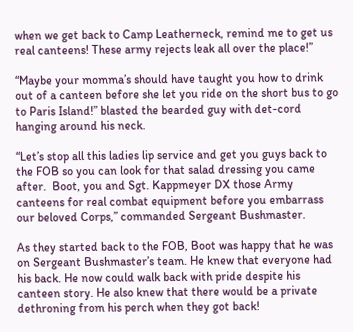when we get back to Camp Leatherneck, remind me to get us real canteens! These army rejects leak all over the place!”

“Maybe your momma’s should have taught you how to drink out of a canteen before she let you ride on the short bus to go to Paris Island!” blasted the bearded guy with det-cord hanging around his neck.

“Let’s stop all this ladies lip service and get you guys back to the FOB so you can look for that salad dressing you came after.  Boot, you and Sgt. Kappmeyer DX those Army canteens for real combat equipment before you embarrass our beloved Corps,” commanded Sergeant Bushmaster.

As they started back to the FOB, Boot was happy that he was on Sergeant Bushmaster’s team. He knew that everyone had his back. He now could walk back with pride despite his canteen story. He also knew that there would be a private dethroning from his perch when they got back!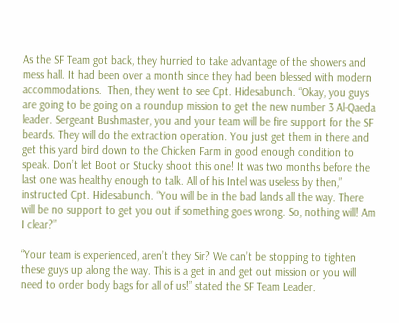As the SF Team got back, they hurried to take advantage of the showers and mess hall. It had been over a month since they had been blessed with modern accommodations.  Then, they went to see Cpt. Hidesabunch. “Okay, you guys are going to be going on a roundup mission to get the new number 3 Al-Qaeda leader. Sergeant Bushmaster, you and your team will be fire support for the SF beards. They will do the extraction operation. You just get them in there and get this yard bird down to the Chicken Farm in good enough condition to speak. Don’t let Boot or Stucky shoot this one! It was two months before the last one was healthy enough to talk. All of his Intel was useless by then,” instructed Cpt. Hidesabunch. “You will be in the bad lands all the way. There will be no support to get you out if something goes wrong. So, nothing will! Am I clear?”

“Your team is experienced, aren’t they Sir? We can’t be stopping to tighten these guys up along the way. This is a get in and get out mission or you will need to order body bags for all of us!” stated the SF Team Leader.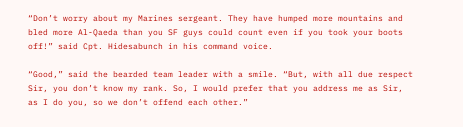“Don’t worry about my Marines sergeant. They have humped more mountains and bled more Al-Qaeda than you SF guys could count even if you took your boots off!” said Cpt. Hidesabunch in his command voice.

“Good,” said the bearded team leader with a smile. “But, with all due respect Sir, you don’t know my rank. So, I would prefer that you address me as Sir, as I do you, so we don’t offend each other.”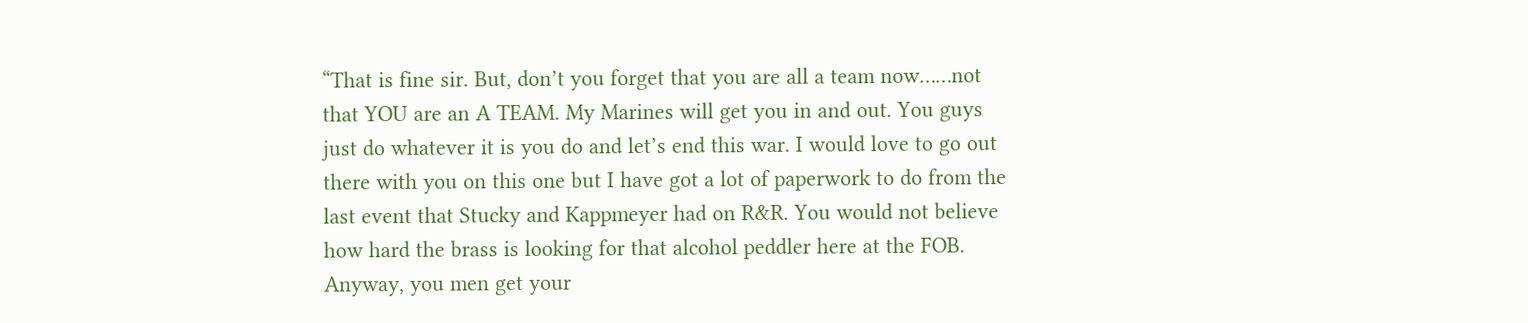“That is fine sir. But, don’t you forget that you are all a team now……not that YOU are an A TEAM. My Marines will get you in and out. You guys just do whatever it is you do and let’s end this war. I would love to go out there with you on this one but I have got a lot of paperwork to do from the last event that Stucky and Kappmeyer had on R&R. You would not believe how hard the brass is looking for that alcohol peddler here at the FOB. Anyway, you men get your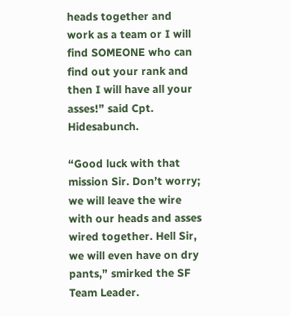heads together and work as a team or I will find SOMEONE who can find out your rank and then I will have all your asses!” said Cpt. Hidesabunch.

“Good luck with that mission Sir. Don’t worry; we will leave the wire with our heads and asses wired together. Hell Sir, we will even have on dry pants,” smirked the SF Team Leader.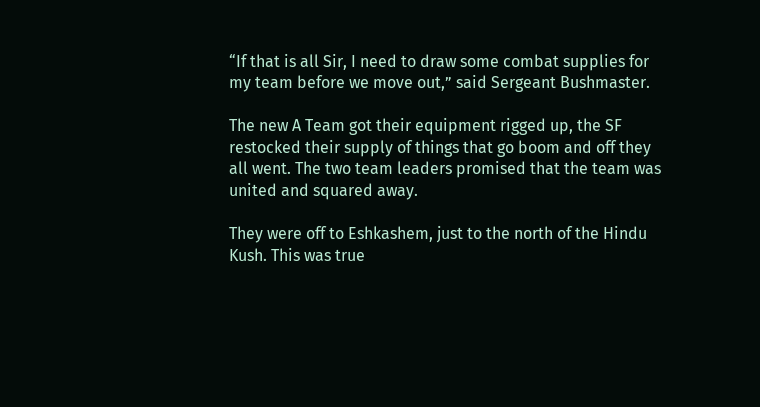“If that is all Sir, I need to draw some combat supplies for my team before we move out,” said Sergeant Bushmaster.

The new A Team got their equipment rigged up, the SF restocked their supply of things that go boom and off they all went. The two team leaders promised that the team was united and squared away.

They were off to Eshkashem, just to the north of the Hindu Kush. This was true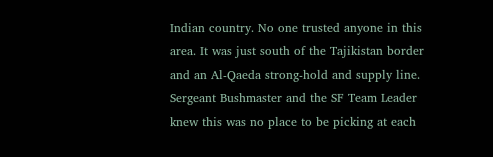Indian country. No one trusted anyone in this area. It was just south of the Tajikistan border and an Al-Qaeda strong-hold and supply line. Sergeant Bushmaster and the SF Team Leader knew this was no place to be picking at each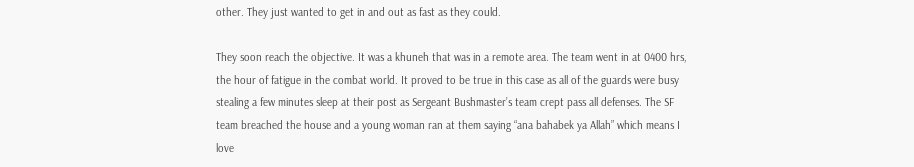other. They just wanted to get in and out as fast as they could.

They soon reach the objective. It was a khuneh that was in a remote area. The team went in at 0400 hrs, the hour of fatigue in the combat world. It proved to be true in this case as all of the guards were busy stealing a few minutes sleep at their post as Sergeant Bushmaster’s team crept pass all defenses. The SF team breached the house and a young woman ran at them saying “ana bahabek ya Allah” which means I love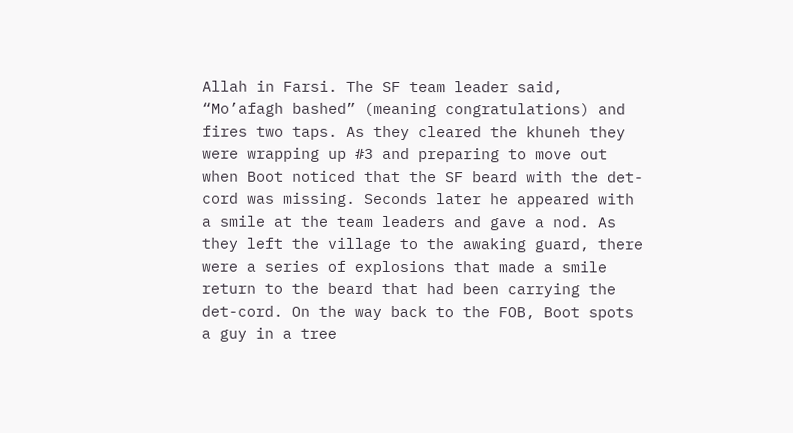Allah in Farsi. The SF team leader said, “Mo’afagh bashed” (meaning congratulations) and fires two taps. As they cleared the khuneh they were wrapping up #3 and preparing to move out when Boot noticed that the SF beard with the det-cord was missing. Seconds later he appeared with a smile at the team leaders and gave a nod. As they left the village to the awaking guard, there were a series of explosions that made a smile return to the beard that had been carrying the  det-cord. On the way back to the FOB, Boot spots a guy in a tree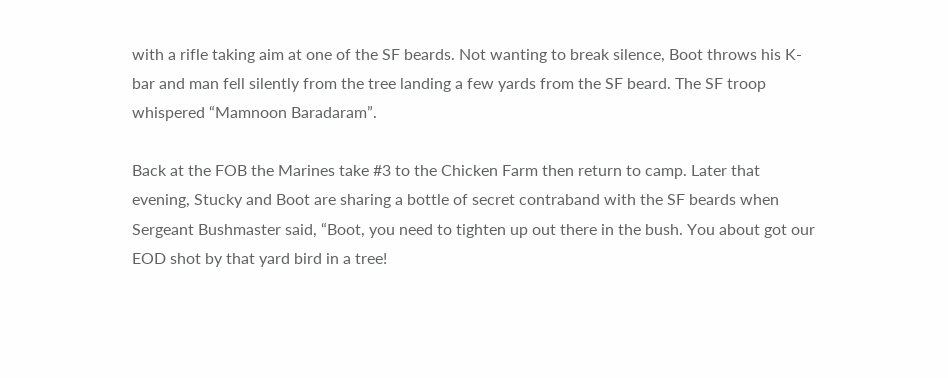with a rifle taking aim at one of the SF beards. Not wanting to break silence, Boot throws his K-bar and man fell silently from the tree landing a few yards from the SF beard. The SF troop whispered “Mamnoon Baradaram”.

Back at the FOB the Marines take #3 to the Chicken Farm then return to camp. Later that evening, Stucky and Boot are sharing a bottle of secret contraband with the SF beards when Sergeant Bushmaster said, “Boot, you need to tighten up out there in the bush. You about got our EOD shot by that yard bird in a tree!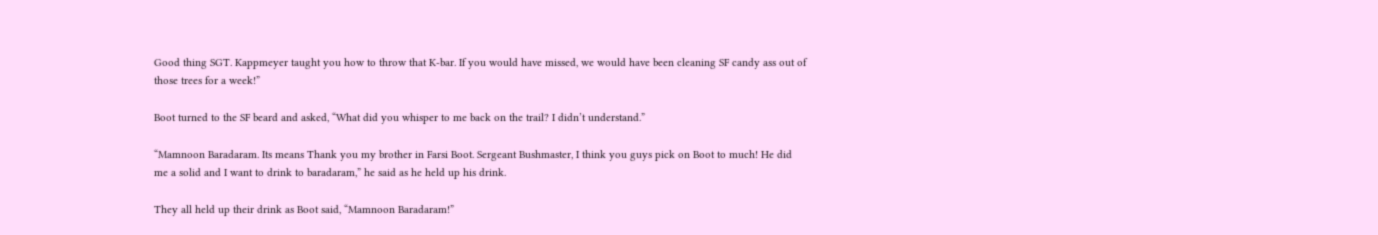Good thing SGT. Kappmeyer taught you how to throw that K-bar. If you would have missed, we would have been cleaning SF candy ass out of those trees for a week!”

Boot turned to the SF beard and asked, “What did you whisper to me back on the trail? I didn’t understand.”

“Mamnoon Baradaram. Its means Thank you my brother in Farsi Boot. Sergeant Bushmaster, I think you guys pick on Boot to much! He did me a solid and I want to drink to baradaram,” he said as he held up his drink.

They all held up their drink as Boot said, “Mamnoon Baradaram!”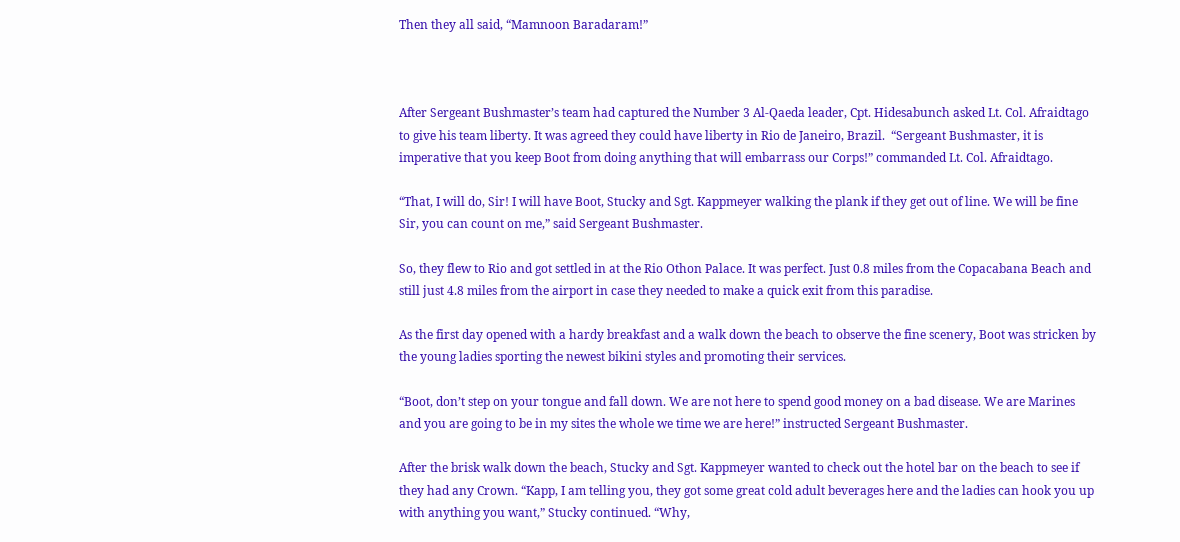Then they all said, “Mamnoon Baradaram!”



After Sergeant Bushmaster’s team had captured the Number 3 Al-Qaeda leader, Cpt. Hidesabunch asked Lt. Col. Afraidtago to give his team liberty. It was agreed they could have liberty in Rio de Janeiro, Brazil.  “Sergeant Bushmaster, it is imperative that you keep Boot from doing anything that will embarrass our Corps!” commanded Lt. Col. Afraidtago.

“That, I will do, Sir! I will have Boot, Stucky and Sgt. Kappmeyer walking the plank if they get out of line. We will be fine Sir, you can count on me,” said Sergeant Bushmaster.

So, they flew to Rio and got settled in at the Rio Othon Palace. It was perfect. Just 0.8 miles from the Copacabana Beach and still just 4.8 miles from the airport in case they needed to make a quick exit from this paradise.

As the first day opened with a hardy breakfast and a walk down the beach to observe the fine scenery, Boot was stricken by the young ladies sporting the newest bikini styles and promoting their services.

“Boot, don’t step on your tongue and fall down. We are not here to spend good money on a bad disease. We are Marines and you are going to be in my sites the whole we time we are here!” instructed Sergeant Bushmaster.

After the brisk walk down the beach, Stucky and Sgt. Kappmeyer wanted to check out the hotel bar on the beach to see if they had any Crown. “Kapp, I am telling you, they got some great cold adult beverages here and the ladies can hook you up with anything you want,” Stucky continued. “Why,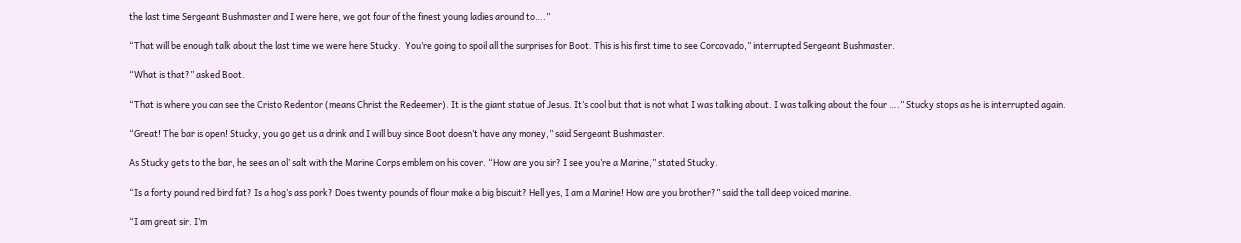the last time Sergeant Bushmaster and I were here, we got four of the finest young ladies around to….”

“That will be enough talk about the last time we were here Stucky.  You’re going to spoil all the surprises for Boot. This is his first time to see Corcovado,” interrupted Sergeant Bushmaster.

“What is that?” asked Boot.

“That is where you can see the Cristo Redentor (means Christ the Redeemer). It is the giant statue of Jesus. It’s cool but that is not what I was talking about. I was talking about the four ….” Stucky stops as he is interrupted again.

“Great! The bar is open! Stucky, you go get us a drink and I will buy since Boot doesn’t have any money,” said Sergeant Bushmaster.

As Stucky gets to the bar, he sees an ol’ salt with the Marine Corps emblem on his cover. “How are you sir? I see you’re a Marine,” stated Stucky.

“Is a forty pound red bird fat? Is a hog’s ass pork? Does twenty pounds of flour make a big biscuit? Hell yes, I am a Marine! How are you brother?” said the tall deep voiced marine.

“I am great sir. I’m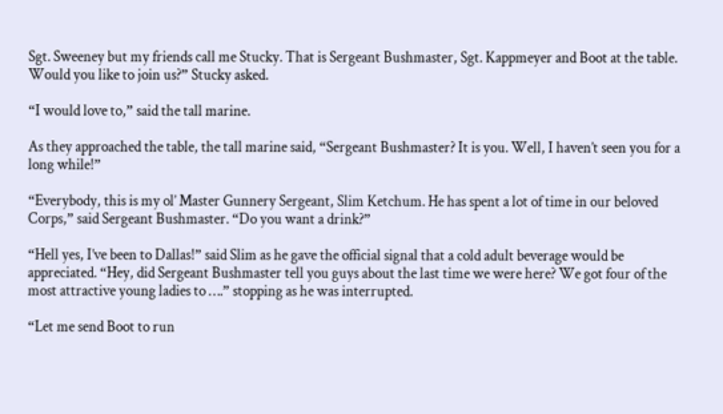Sgt. Sweeney but my friends call me Stucky. That is Sergeant Bushmaster, Sgt. Kappmeyer and Boot at the table. Would you like to join us?” Stucky asked.

“I would love to,” said the tall marine.

As they approached the table, the tall marine said, “Sergeant Bushmaster? It is you. Well, I haven’t seen you for a long while!”

“Everybody, this is my ol’ Master Gunnery Sergeant, Slim Ketchum. He has spent a lot of time in our beloved Corps,” said Sergeant Bushmaster. “Do you want a drink?”

“Hell yes, I’ve been to Dallas!” said Slim as he gave the official signal that a cold adult beverage would be appreciated. “Hey, did Sergeant Bushmaster tell you guys about the last time we were here? We got four of the most attractive young ladies to ….” stopping as he was interrupted.

“Let me send Boot to run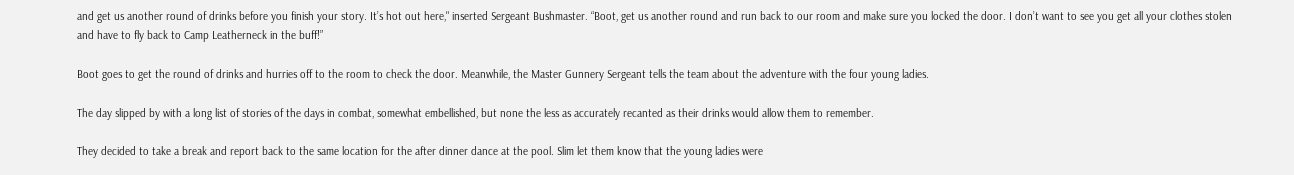and get us another round of drinks before you finish your story. It’s hot out here," inserted Sergeant Bushmaster. “Boot, get us another round and run back to our room and make sure you locked the door. I don’t want to see you get all your clothes stolen and have to fly back to Camp Leatherneck in the buff!”

Boot goes to get the round of drinks and hurries off to the room to check the door. Meanwhile, the Master Gunnery Sergeant tells the team about the adventure with the four young ladies.

The day slipped by with a long list of stories of the days in combat, somewhat embellished, but none the less as accurately recanted as their drinks would allow them to remember.

They decided to take a break and report back to the same location for the after dinner dance at the pool. Slim let them know that the young ladies were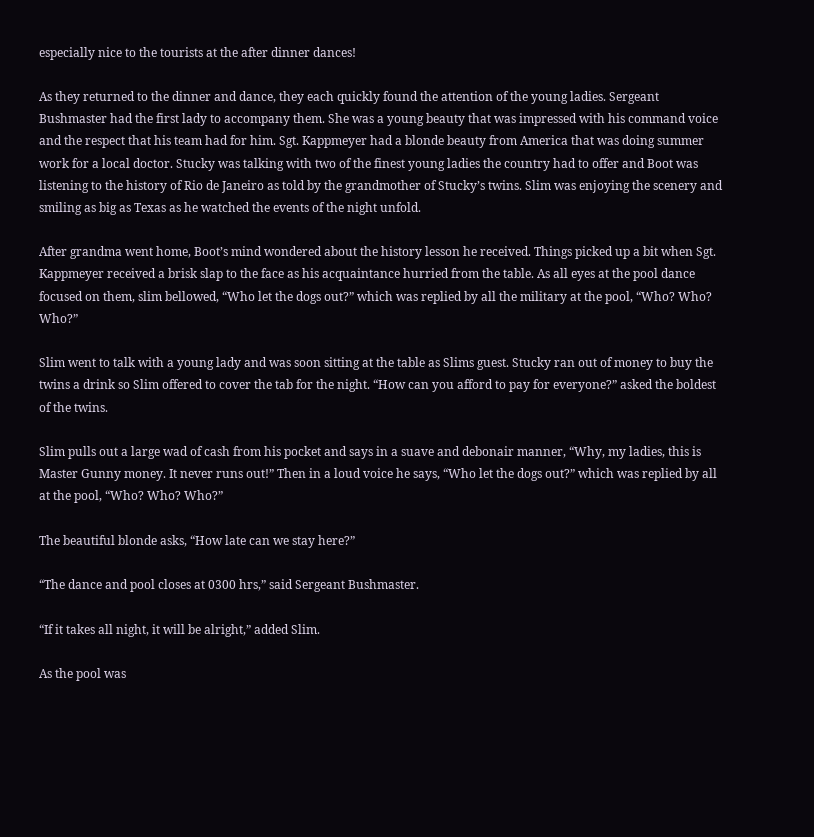especially nice to the tourists at the after dinner dances!

As they returned to the dinner and dance, they each quickly found the attention of the young ladies. Sergeant Bushmaster had the first lady to accompany them. She was a young beauty that was impressed with his command voice and the respect that his team had for him. Sgt. Kappmeyer had a blonde beauty from America that was doing summer work for a local doctor. Stucky was talking with two of the finest young ladies the country had to offer and Boot was listening to the history of Rio de Janeiro as told by the grandmother of Stucky’s twins. Slim was enjoying the scenery and smiling as big as Texas as he watched the events of the night unfold.

After grandma went home, Boot’s mind wondered about the history lesson he received. Things picked up a bit when Sgt. Kappmeyer received a brisk slap to the face as his acquaintance hurried from the table. As all eyes at the pool dance focused on them, slim bellowed, “Who let the dogs out?” which was replied by all the military at the pool, “Who? Who? Who?”

Slim went to talk with a young lady and was soon sitting at the table as Slims guest. Stucky ran out of money to buy the twins a drink so Slim offered to cover the tab for the night. “How can you afford to pay for everyone?” asked the boldest of the twins.

Slim pulls out a large wad of cash from his pocket and says in a suave and debonair manner, “Why, my ladies, this is Master Gunny money. It never runs out!” Then in a loud voice he says, “Who let the dogs out?” which was replied by all at the pool, “Who? Who? Who?”

The beautiful blonde asks, “How late can we stay here?”

“The dance and pool closes at 0300 hrs,” said Sergeant Bushmaster.

“If it takes all night, it will be alright,” added Slim.

As the pool was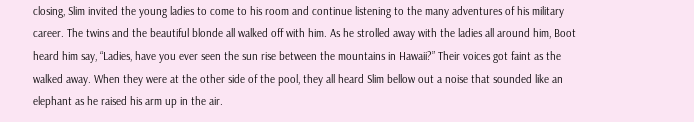closing, Slim invited the young ladies to come to his room and continue listening to the many adventures of his military career. The twins and the beautiful blonde all walked off with him. As he strolled away with the ladies all around him, Boot heard him say, “Ladies, have you ever seen the sun rise between the mountains in Hawaii?” Their voices got faint as the walked away. When they were at the other side of the pool, they all heard Slim bellow out a noise that sounded like an elephant as he raised his arm up in the air.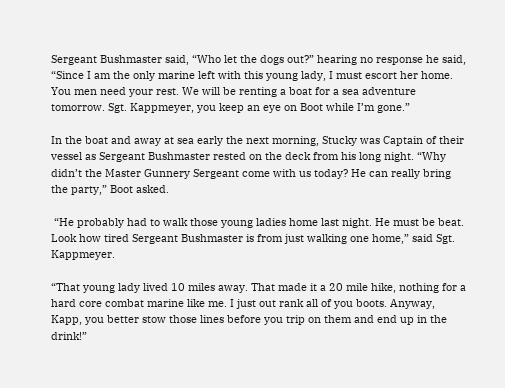Sergeant Bushmaster said, “Who let the dogs out?” hearing no response he said, “Since I am the only marine left with this young lady, I must escort her home. You men need your rest. We will be renting a boat for a sea adventure tomorrow. Sgt. Kappmeyer, you keep an eye on Boot while I’m gone.”

In the boat and away at sea early the next morning, Stucky was Captain of their vessel as Sergeant Bushmaster rested on the deck from his long night. “Why didn’t the Master Gunnery Sergeant come with us today? He can really bring the party,” Boot asked.

 “He probably had to walk those young ladies home last night. He must be beat. Look how tired Sergeant Bushmaster is from just walking one home,” said Sgt. Kappmeyer.

“That young lady lived 10 miles away. That made it a 20 mile hike, nothing for a hard core combat marine like me. I just out rank all of you boots. Anyway, Kapp, you better stow those lines before you trip on them and end up in the drink!”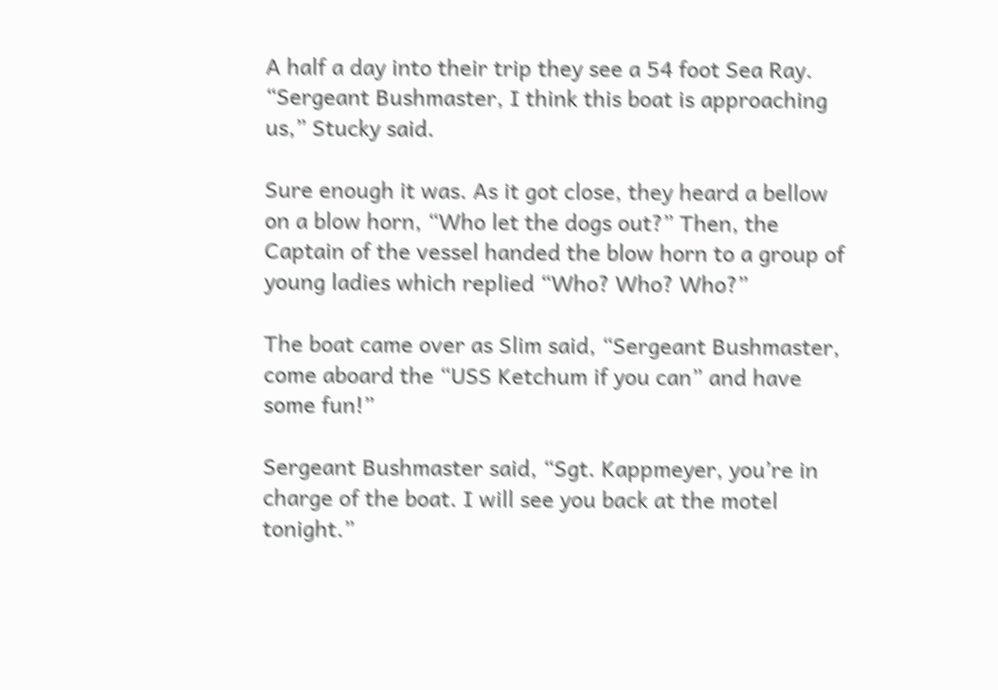A half a day into their trip they see a 54 foot Sea Ray. “Sergeant Bushmaster, I think this boat is approaching us,” Stucky said.

Sure enough it was. As it got close, they heard a bellow on a blow horn, “Who let the dogs out?” Then, the Captain of the vessel handed the blow horn to a group of young ladies which replied “Who? Who? Who?”

The boat came over as Slim said, “Sergeant Bushmaster, come aboard the “USS Ketchum if you can” and have some fun!”

Sergeant Bushmaster said, “Sgt. Kappmeyer, you’re in charge of the boat. I will see you back at the motel tonight.”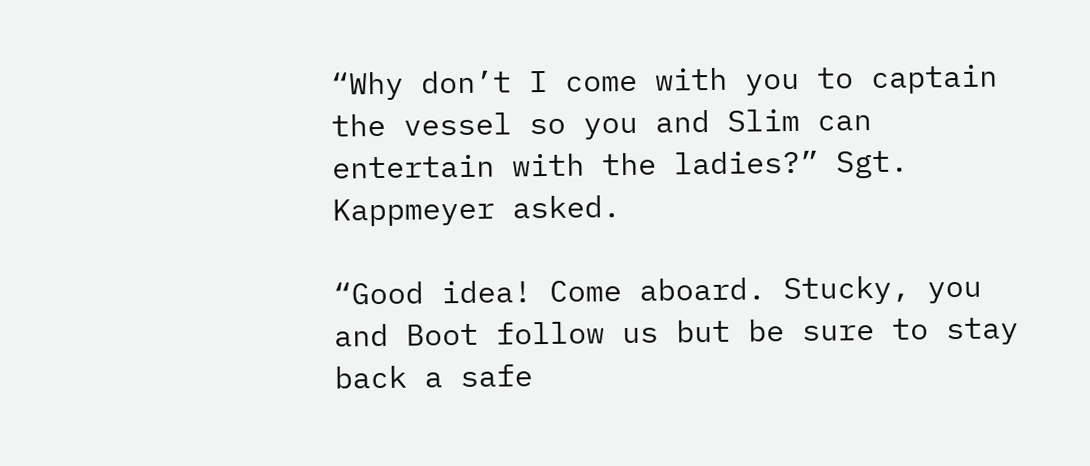“Why don’t I come with you to captain the vessel so you and Slim can entertain with the ladies?” Sgt. Kappmeyer asked.

“Good idea! Come aboard. Stucky, you and Boot follow us but be sure to stay back a safe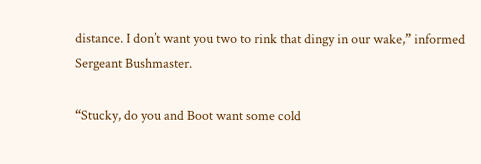distance. I don’t want you two to rink that dingy in our wake,” informed Sergeant Bushmaster.

“Stucky, do you and Boot want some cold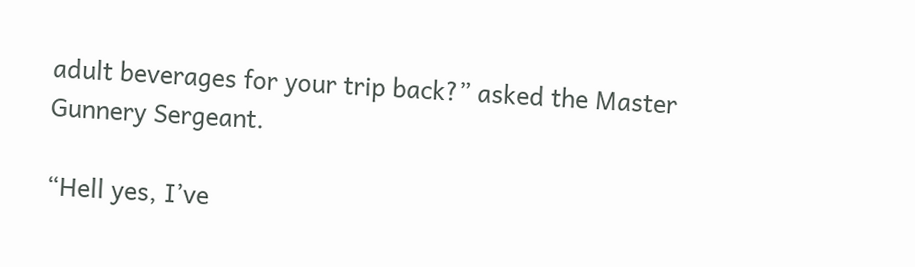adult beverages for your trip back?” asked the Master Gunnery Sergeant.

“Hell yes, I’ve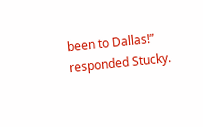been to Dallas!” responded Stucky.